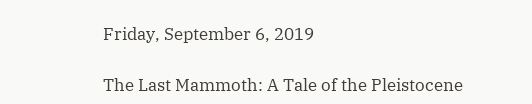Friday, September 6, 2019

The Last Mammoth: A Tale of the Pleistocene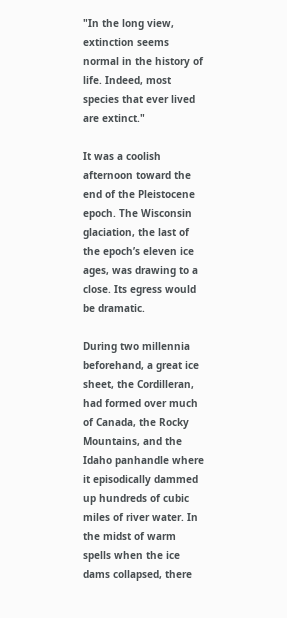"In the long view, extinction seems normal in the history of life. Indeed, most species that ever lived are extinct."

It was a coolish afternoon toward the end of the Pleistocene epoch. The Wisconsin glaciation, the last of the epoch’s eleven ice ages, was drawing to a close. Its egress would be dramatic.

During two millennia beforehand, a great ice sheet, the Cordilleran, had formed over much of Canada, the Rocky Mountains, and the Idaho panhandle where it episodically dammed up hundreds of cubic miles of river water. In the midst of warm spells when the ice dams collapsed, there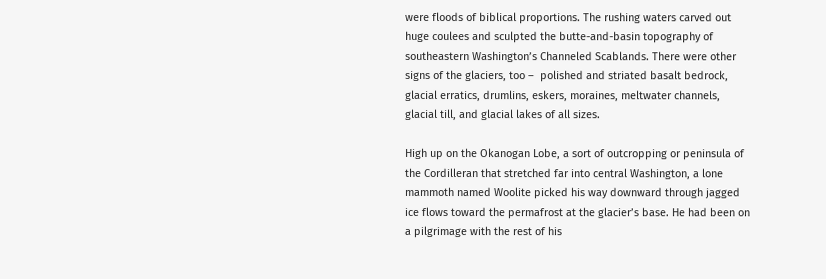were floods of biblical proportions. The rushing waters carved out huge coulees and sculpted the butte-and-basin topography of southeastern Washington’s Channeled Scablands. There were other signs of the glaciers, too –  polished and striated basalt bedrock, glacial erratics, drumlins, eskers, moraines, meltwater channels, glacial till, and glacial lakes of all sizes.

High up on the Okanogan Lobe, a sort of outcropping or peninsula of the Cordilleran that stretched far into central Washington, a lone mammoth named Woolite picked his way downward through jagged ice flows toward the permafrost at the glacier’s base. He had been on a pilgrimage with the rest of his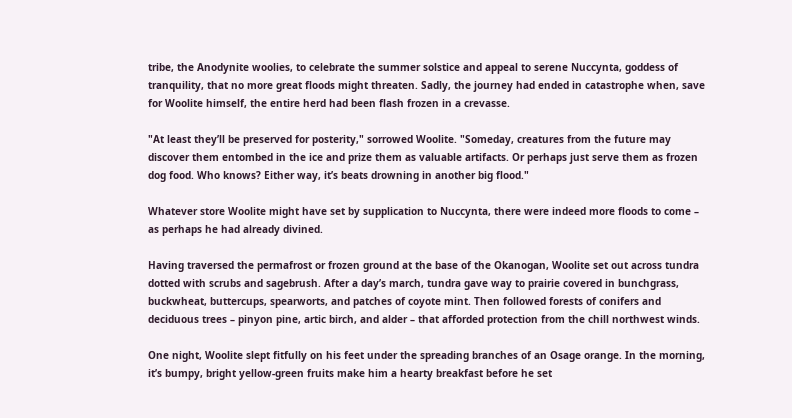tribe, the Anodynite woolies, to celebrate the summer solstice and appeal to serene Nuccynta, goddess of tranquility, that no more great floods might threaten. Sadly, the journey had ended in catastrophe when, save for Woolite himself, the entire herd had been flash frozen in a crevasse.

"At least they’ll be preserved for posterity," sorrowed Woolite. "Someday, creatures from the future may discover them entombed in the ice and prize them as valuable artifacts. Or perhaps just serve them as frozen dog food. Who knows? Either way, it’s beats drowning in another big flood."

Whatever store Woolite might have set by supplication to Nuccynta, there were indeed more floods to come – as perhaps he had already divined.

Having traversed the permafrost or frozen ground at the base of the Okanogan, Woolite set out across tundra dotted with scrubs and sagebrush. After a day’s march, tundra gave way to prairie covered in bunchgrass, buckwheat, buttercups, spearworts, and patches of coyote mint. Then followed forests of conifers and deciduous trees – pinyon pine, artic birch, and alder – that afforded protection from the chill northwest winds.

One night, Woolite slept fitfully on his feet under the spreading branches of an Osage orange. In the morning, it’s bumpy, bright yellow-green fruits make him a hearty breakfast before he set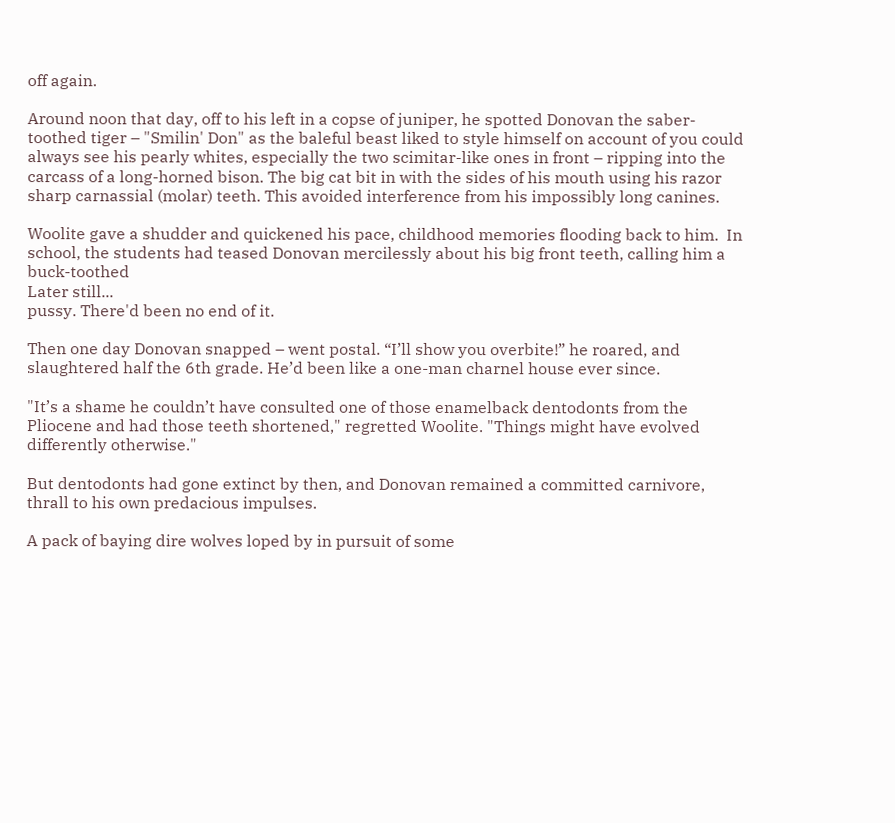off again.

Around noon that day, off to his left in a copse of juniper, he spotted Donovan the saber-toothed tiger – "Smilin' Don" as the baleful beast liked to style himself on account of you could always see his pearly whites, especially the two scimitar-like ones in front – ripping into the carcass of a long-horned bison. The big cat bit in with the sides of his mouth using his razor sharp carnassial (molar) teeth. This avoided interference from his impossibly long canines.

Woolite gave a shudder and quickened his pace, childhood memories flooding back to him.  In school, the students had teased Donovan mercilessly about his big front teeth, calling him a buck-toothed
Later still...
pussy. There'd been no end of it.

Then one day Donovan snapped – went postal. “I’ll show you overbite!” he roared, and slaughtered half the 6th grade. He’d been like a one-man charnel house ever since.

"It’s a shame he couldn’t have consulted one of those enamelback dentodonts from the Pliocene and had those teeth shortened," regretted Woolite. "Things might have evolved differently otherwise."

But dentodonts had gone extinct by then, and Donovan remained a committed carnivore, thrall to his own predacious impulses.

A pack of baying dire wolves loped by in pursuit of some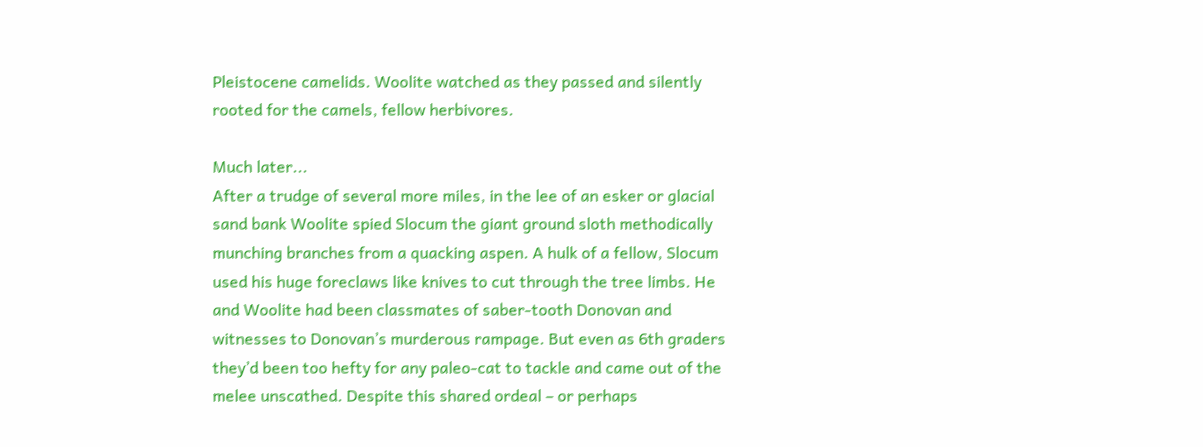Pleistocene camelids. Woolite watched as they passed and silently rooted for the camels, fellow herbivores.

Much later...
After a trudge of several more miles, in the lee of an esker or glacial sand bank Woolite spied Slocum the giant ground sloth methodically munching branches from a quacking aspen. A hulk of a fellow, Slocum used his huge foreclaws like knives to cut through the tree limbs. He and Woolite had been classmates of saber-tooth Donovan and witnesses to Donovan’s murderous rampage. But even as 6th graders they’d been too hefty for any paleo-cat to tackle and came out of the melee unscathed. Despite this shared ordeal – or perhaps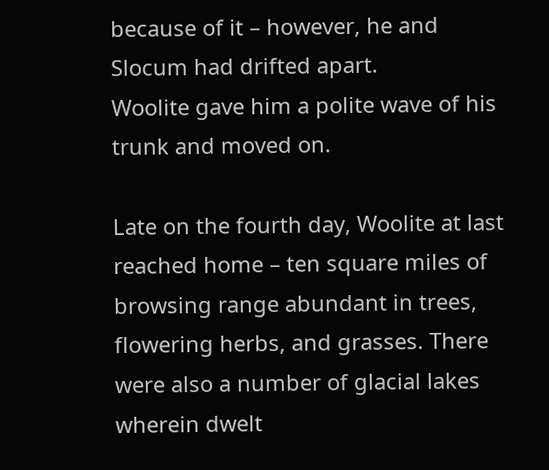because of it – however, he and Slocum had drifted apart.
Woolite gave him a polite wave of his trunk and moved on.

Late on the fourth day, Woolite at last reached home – ten square miles of browsing range abundant in trees, flowering herbs, and grasses. There were also a number of glacial lakes wherein dwelt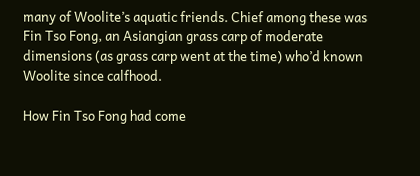many of Woolite’s aquatic friends. Chief among these was Fin Tso Fong, an Asiangian grass carp of moderate dimensions (as grass carp went at the time) who’d known Woolite since calfhood.

How Fin Tso Fong had come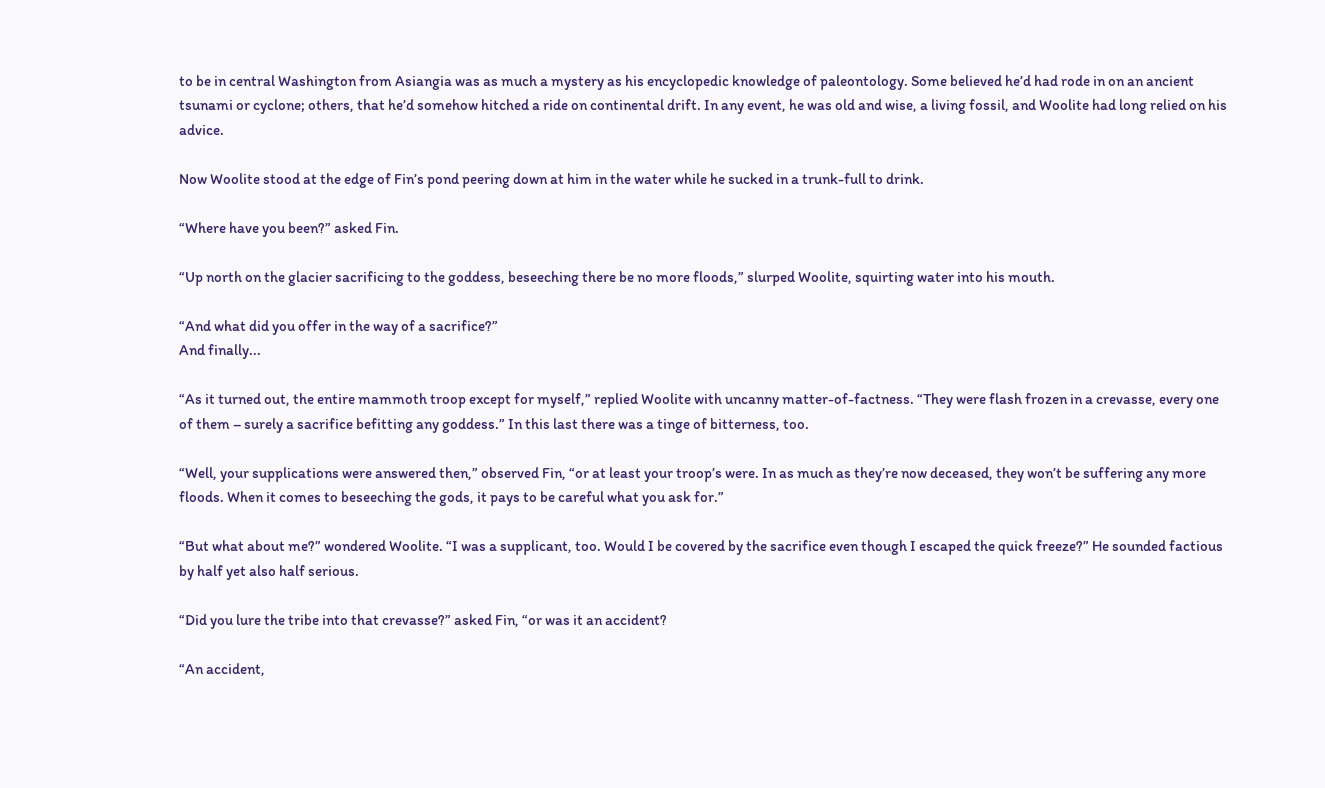to be in central Washington from Asiangia was as much a mystery as his encyclopedic knowledge of paleontology. Some believed he’d had rode in on an ancient tsunami or cyclone; others, that he’d somehow hitched a ride on continental drift. In any event, he was old and wise, a living fossil, and Woolite had long relied on his advice.

Now Woolite stood at the edge of Fin’s pond peering down at him in the water while he sucked in a trunk-full to drink.

“Where have you been?” asked Fin.

“Up north on the glacier sacrificing to the goddess, beseeching there be no more floods,” slurped Woolite, squirting water into his mouth.

“And what did you offer in the way of a sacrifice?”
And finally...

“As it turned out, the entire mammoth troop except for myself,” replied Woolite with uncanny matter-of-factness. “They were flash frozen in a crevasse, every one of them – surely a sacrifice befitting any goddess.” In this last there was a tinge of bitterness, too.

“Well, your supplications were answered then,” observed Fin, “or at least your troop’s were. In as much as they’re now deceased, they won’t be suffering any more floods. When it comes to beseeching the gods, it pays to be careful what you ask for.”

“But what about me?” wondered Woolite. “I was a supplicant, too. Would I be covered by the sacrifice even though I escaped the quick freeze?” He sounded factious by half yet also half serious.

“Did you lure the tribe into that crevasse?” asked Fin, “or was it an accident?

“An accident,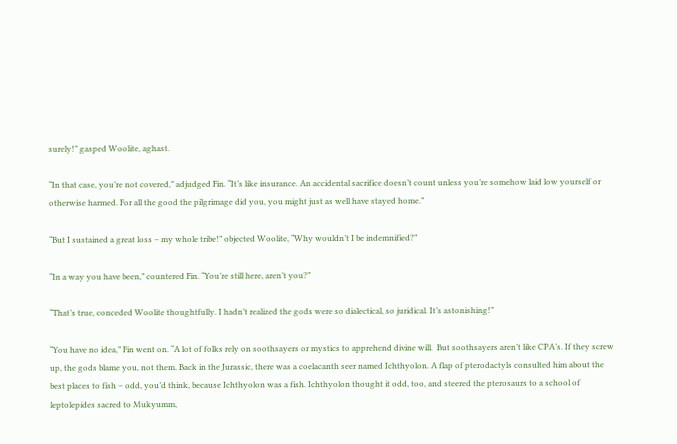surely!” gasped Woolite, aghast.

“In that case, you’re not covered,” adjudged Fin. “It’s like insurance. An accidental sacrifice doesn’t count unless you’re somehow laid low yourself or otherwise harmed. For all the good the pilgrimage did you, you might just as well have stayed home.”

“But I sustained a great loss – my whole tribe!” objected Woolite, “Why wouldn’t I be indemnified?”

“In a way you have been,” countered Fin. “You’re still here, aren’t you?”

“That’s true, conceded Woolite thoughtfully. I hadn’t realized the gods were so dialectical, so juridical. It’s astonishing!”

“You have no idea,” Fin went on. “A lot of folks rely on soothsayers or mystics to apprehend divine will.  But soothsayers aren’t like CPA’s. If they screw up, the gods blame you, not them. Back in the Jurassic, there was a coelacanth seer named Ichthyolon. A flap of pterodactyls consulted him about the best places to fish – odd, you’d think, because Ichthyolon was a fish. Ichthyolon thought it odd, too, and steered the pterosaurs to a school of leptolepides sacred to Mukyumm,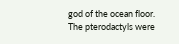god of the ocean floor. The pterodactyls were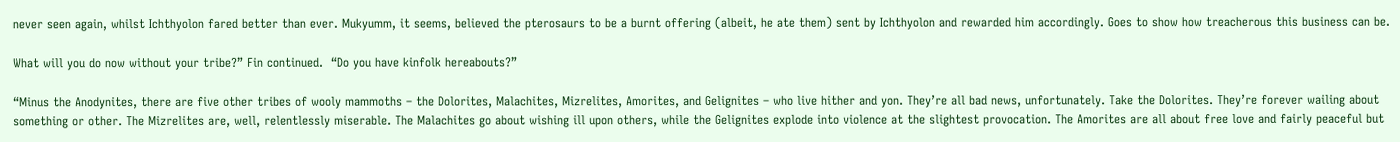never seen again, whilst Ichthyolon fared better than ever. Mukyumm, it seems, believed the pterosaurs to be a burnt offering (albeit, he ate them) sent by Ichthyolon and rewarded him accordingly. Goes to show how treacherous this business can be.

What will you do now without your tribe?” Fin continued.  “Do you have kinfolk hereabouts?”

“Minus the Anodynites, there are five other tribes of wooly mammoths – the Dolorites, Malachites, Mizrelites, Amorites, and Gelignites – who live hither and yon. They’re all bad news, unfortunately. Take the Dolorites. They’re forever wailing about something or other. The Mizrelites are, well, relentlessly miserable. The Malachites go about wishing ill upon others, while the Gelignites explode into violence at the slightest provocation. The Amorites are all about free love and fairly peaceful but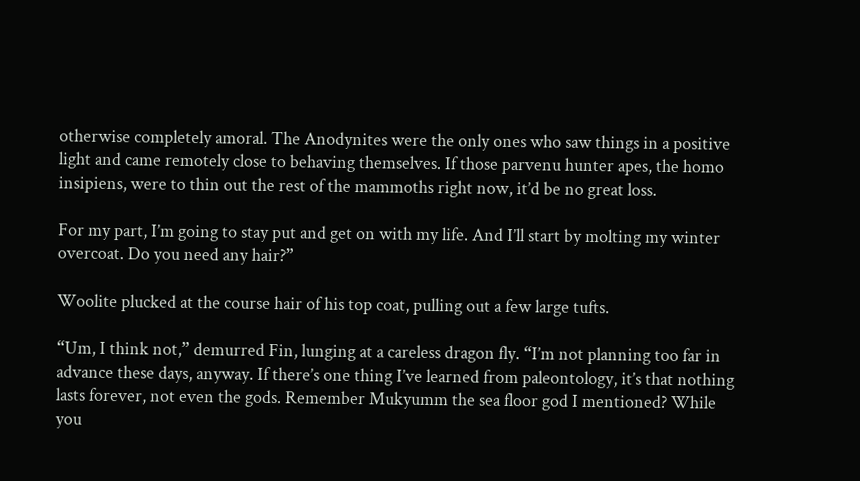otherwise completely amoral. The Anodynites were the only ones who saw things in a positive light and came remotely close to behaving themselves. If those parvenu hunter apes, the homo insipiens, were to thin out the rest of the mammoths right now, it’d be no great loss.

For my part, I’m going to stay put and get on with my life. And I’ll start by molting my winter overcoat. Do you need any hair?”

Woolite plucked at the course hair of his top coat, pulling out a few large tufts.

“Um, I think not,” demurred Fin, lunging at a careless dragon fly. “I’m not planning too far in advance these days, anyway. If there’s one thing I’ve learned from paleontology, it’s that nothing lasts forever, not even the gods. Remember Mukyumm the sea floor god I mentioned? While you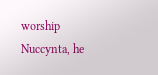worship Nuccynta, he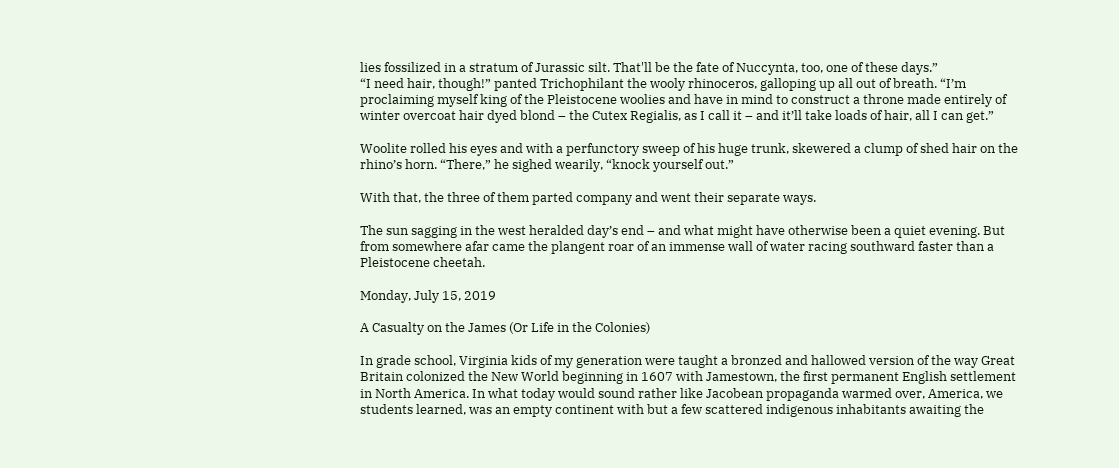lies fossilized in a stratum of Jurassic silt. That'll be the fate of Nuccynta, too, one of these days.”
“I need hair, though!” panted Trichophilant the wooly rhinoceros, galloping up all out of breath. “I’m proclaiming myself king of the Pleistocene woolies and have in mind to construct a throne made entirely of winter overcoat hair dyed blond – the Cutex Regialis, as I call it – and it’ll take loads of hair, all I can get.”

Woolite rolled his eyes and with a perfunctory sweep of his huge trunk, skewered a clump of shed hair on the rhino’s horn. “There,” he sighed wearily, “knock yourself out.”

With that, the three of them parted company and went their separate ways.

The sun sagging in the west heralded day’s end – and what might have otherwise been a quiet evening. But from somewhere afar came the plangent roar of an immense wall of water racing southward faster than a Pleistocene cheetah.

Monday, July 15, 2019

A Casualty on the James (Or Life in the Colonies)

In grade school, Virginia kids of my generation were taught a bronzed and hallowed version of the way Great Britain colonized the New World beginning in 1607 with Jamestown, the first permanent English settlement in North America. In what today would sound rather like Jacobean propaganda warmed over, America, we students learned, was an empty continent with but a few scattered indigenous inhabitants awaiting the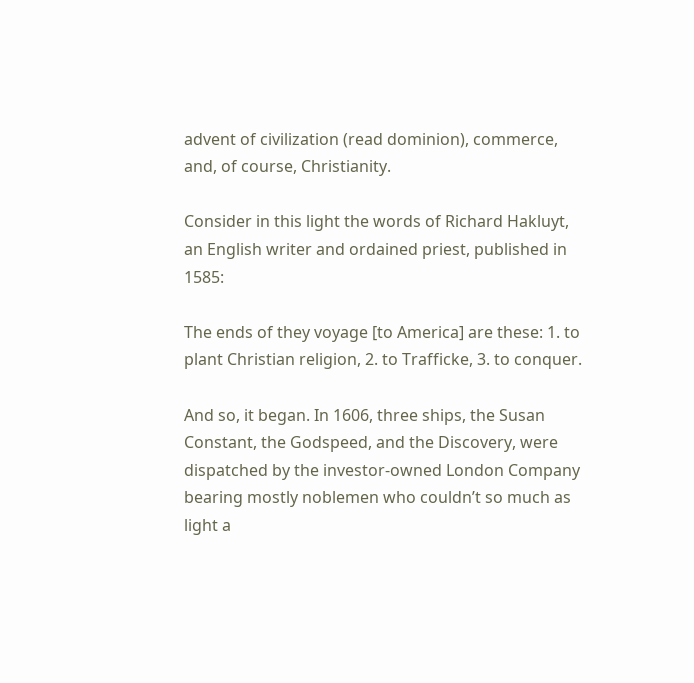advent of civilization (read dominion), commerce, and, of course, Christianity.

Consider in this light the words of Richard Hakluyt, an English writer and ordained priest, published in 1585:

The ends of they voyage [to America] are these: 1. to plant Christian religion, 2. to Trafficke, 3. to conquer.

And so, it began. In 1606, three ships, the Susan Constant, the Godspeed, and the Discovery, were dispatched by the investor-owned London Company bearing mostly noblemen who couldn’t so much as light a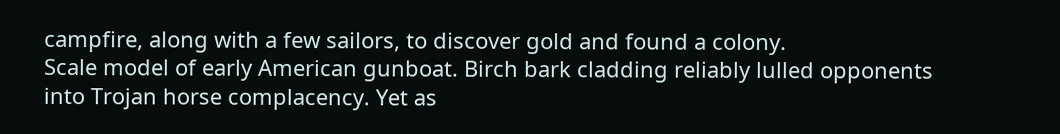campfire, along with a few sailors, to discover gold and found a colony.
Scale model of early American gunboat. Birch bark cladding reliably lulled opponents
into Trojan horse complacency. Yet as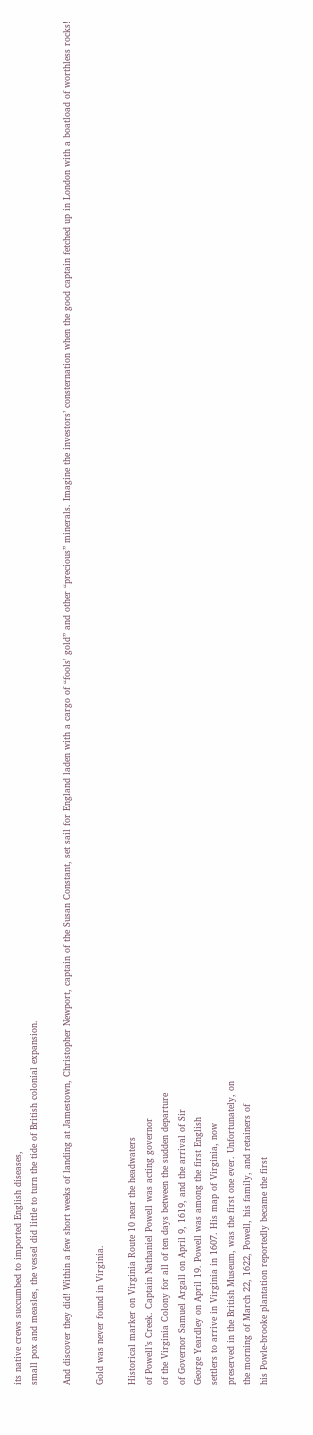its native crews succumbed to imported English diseases,
small pox and measles, the vessel did little to turn the tide of British colonial expansion.

And discover they did! Within a few short weeks of landing at Jamestown, Christopher Newport, captain of the Susan Constant, set sail for England laden with a cargo of “fools' gold” and other “precious” minerals. Imagine the investors’ consternation when the good captain fetched up in London with a boatload of worthless rocks!

Gold was never found in Virginia.

Historical marker on Virginia Route 10 near the headwaters
of Powell’s Creek. Captain Nathaniel Powell was acting governor
of the Virginia Colony for all of ten days between the sudden departure
of Governor Samuel Argall on April 9, 1619, and the arrival of Sir
George Yeardley on April 19. Powell was among the first English
settlers to arrive in Virginia in 1607. His map of Virginia, now
preserved in the British Museum, was the first one ever. Unfortunately, on
the morning of March 22, 1622, Powell, his family, and retainers of
his Powle-brooke plantation reportedly became the first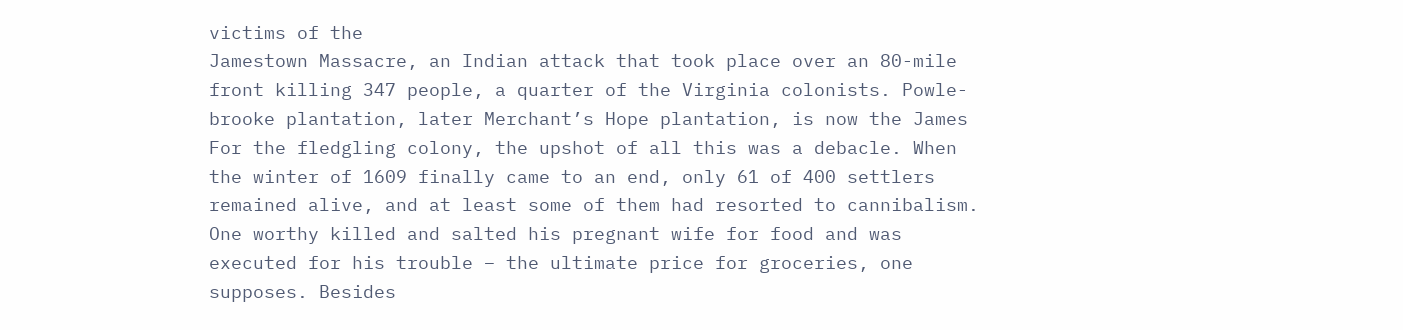victims of the
Jamestown Massacre, an Indian attack that took place over an 80-mile
front killing 347 people, a quarter of the Virginia colonists. Powle-
brooke plantation, later Merchant’s Hope plantation, is now the James
For the fledgling colony, the upshot of all this was a debacle. When the winter of 1609 finally came to an end, only 61 of 400 settlers remained alive, and at least some of them had resorted to cannibalism. One worthy killed and salted his pregnant wife for food and was executed for his trouble – the ultimate price for groceries, one supposes. Besides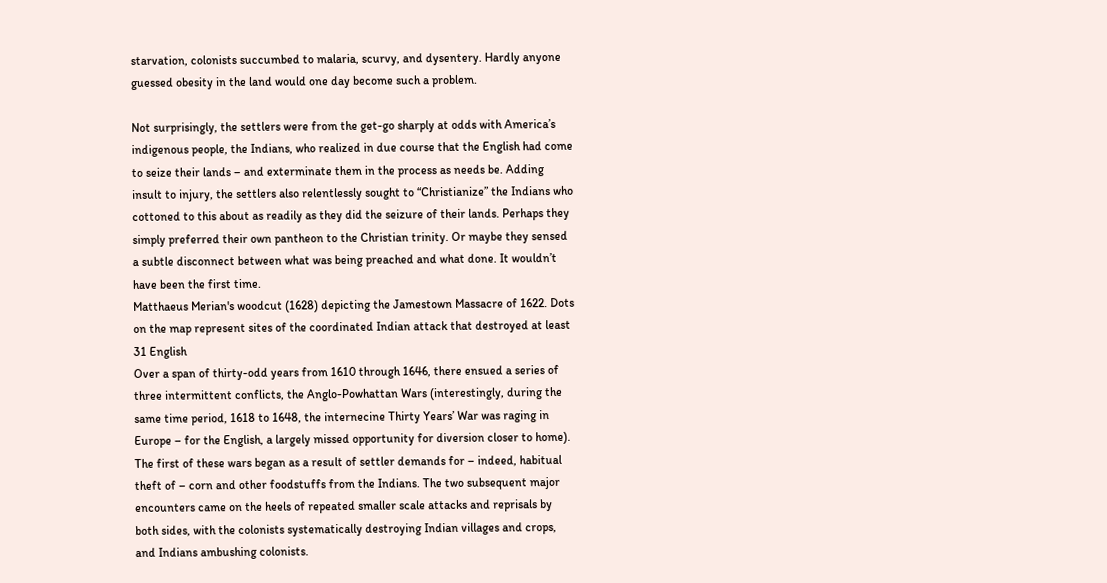starvation, colonists succumbed to malaria, scurvy, and dysentery. Hardly anyone guessed obesity in the land would one day become such a problem.

Not surprisingly, the settlers were from the get-go sharply at odds with America’s indigenous people, the Indians, who realized in due course that the English had come to seize their lands – and exterminate them in the process as needs be. Adding insult to injury, the settlers also relentlessly sought to “Christianize” the Indians who cottoned to this about as readily as they did the seizure of their lands. Perhaps they simply preferred their own pantheon to the Christian trinity. Or maybe they sensed a subtle disconnect between what was being preached and what done. It wouldn’t have been the first time.
Matthaeus Merian's woodcut (1628) depicting the Jamestown Massacre of 1622. Dots
on the map represent sites of the coordinated Indian attack that destroyed at least 31 English
Over a span of thirty-odd years from 1610 through 1646, there ensued a series of three intermittent conflicts, the Anglo-Powhattan Wars (interestingly, during the same time period, 1618 to 1648, the internecine Thirty Years’ War was raging in Europe – for the English, a largely missed opportunity for diversion closer to home). The first of these wars began as a result of settler demands for – indeed, habitual theft of – corn and other foodstuffs from the Indians. The two subsequent major encounters came on the heels of repeated smaller scale attacks and reprisals by both sides, with the colonists systematically destroying Indian villages and crops, and Indians ambushing colonists.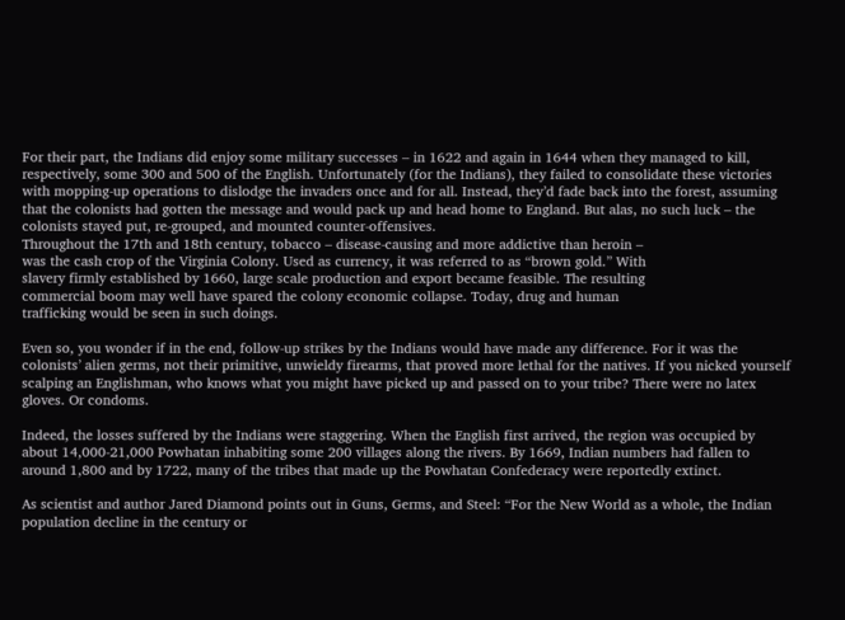For their part, the Indians did enjoy some military successes – in 1622 and again in 1644 when they managed to kill, respectively, some 300 and 500 of the English. Unfortunately (for the Indians), they failed to consolidate these victories with mopping-up operations to dislodge the invaders once and for all. Instead, they’d fade back into the forest, assuming that the colonists had gotten the message and would pack up and head home to England. But alas, no such luck – the colonists stayed put, re-grouped, and mounted counter-offensives.
Throughout the 17th and 18th century, tobacco – disease-causing and more addictive than heroin –
was the cash crop of the Virginia Colony. Used as currency, it was referred to as “brown gold.” With
slavery firmly established by 1660, large scale production and export became feasible. The resulting
commercial boom may well have spared the colony economic collapse. Today, drug and human
trafficking would be seen in such doings.

Even so, you wonder if in the end, follow-up strikes by the Indians would have made any difference. For it was the colonists’ alien germs, not their primitive, unwieldy firearms, that proved more lethal for the natives. If you nicked yourself scalping an Englishman, who knows what you might have picked up and passed on to your tribe? There were no latex gloves. Or condoms.

Indeed, the losses suffered by the Indians were staggering. When the English first arrived, the region was occupied by about 14,000-21,000 Powhatan inhabiting some 200 villages along the rivers. By 1669, Indian numbers had fallen to around 1,800 and by 1722, many of the tribes that made up the Powhatan Confederacy were reportedly extinct.

As scientist and author Jared Diamond points out in Guns, Germs, and Steel: “For the New World as a whole, the Indian population decline in the century or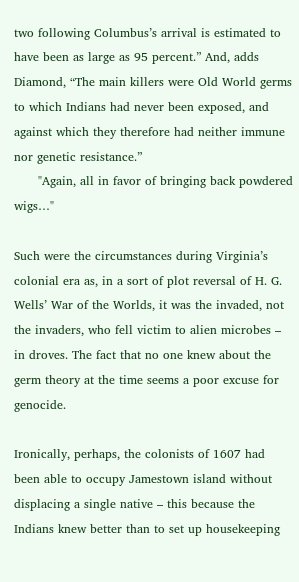two following Columbus’s arrival is estimated to have been as large as 95 percent.” And, adds Diamond, “The main killers were Old World germs to which Indians had never been exposed, and against which they therefore had neither immune nor genetic resistance.”
      "Again, all in favor of bringing back powdered wigs…"

Such were the circumstances during Virginia’s colonial era as, in a sort of plot reversal of H. G. Wells’ War of the Worlds, it was the invaded, not the invaders, who fell victim to alien microbes – in droves. The fact that no one knew about the germ theory at the time seems a poor excuse for genocide.

Ironically, perhaps, the colonists of 1607 had been able to occupy Jamestown island without displacing a single native – this because the Indians knew better than to set up housekeeping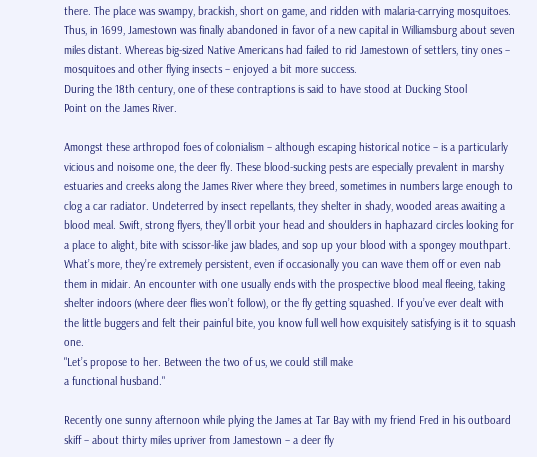there. The place was swampy, brackish, short on game, and ridden with malaria-carrying mosquitoes. Thus, in 1699, Jamestown was finally abandoned in favor of a new capital in Williamsburg about seven miles distant. Whereas big-sized Native Americans had failed to rid Jamestown of settlers, tiny ones – mosquitoes and other flying insects – enjoyed a bit more success.
During the 18th century, one of these contraptions is said to have stood at Ducking Stool
Point on the James River.

Amongst these arthropod foes of colonialism – although escaping historical notice – is a particularly vicious and noisome one, the deer fly. These blood-sucking pests are especially prevalent in marshy estuaries and creeks along the James River where they breed, sometimes in numbers large enough to clog a car radiator. Undeterred by insect repellants, they shelter in shady, wooded areas awaiting a blood meal. Swift, strong flyers, they'll orbit your head and shoulders in haphazard circles looking for a place to alight, bite with scissor-like jaw blades, and sop up your blood with a spongey mouthpart. What’s more, they’re extremely persistent, even if occasionally you can wave them off or even nab them in midair. An encounter with one usually ends with the prospective blood meal fleeing, taking shelter indoors (where deer flies won’t follow), or the fly getting squashed. If you’ve ever dealt with the little buggers and felt their painful bite, you know full well how exquisitely satisfying is it to squash one.
"Let’s propose to her. Between the two of us, we could still make
a functional husband."

Recently one sunny afternoon while plying the James at Tar Bay with my friend Fred in his outboard skiff – about thirty miles upriver from Jamestown – a deer fly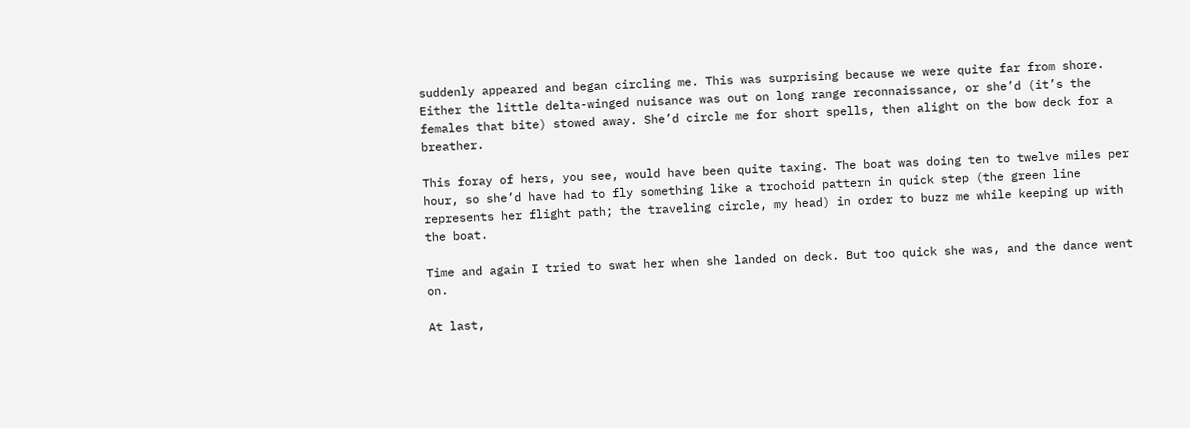suddenly appeared and began circling me. This was surprising because we were quite far from shore. Either the little delta-winged nuisance was out on long range reconnaissance, or she’d (it’s the females that bite) stowed away. She’d circle me for short spells, then alight on the bow deck for a breather.

This foray of hers, you see, would have been quite taxing. The boat was doing ten to twelve miles per hour, so she’d have had to fly something like a trochoid pattern in quick step (the green line represents her flight path; the traveling circle, my head) in order to buzz me while keeping up with the boat.

Time and again I tried to swat her when she landed on deck. But too quick she was, and the dance went on.

At last,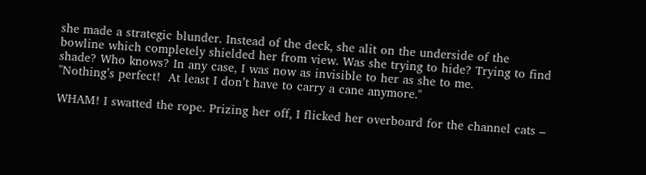she made a strategic blunder. Instead of the deck, she alit on the underside of the bowline which completely shielded her from view. Was she trying to hide? Trying to find shade? Who knows? In any case, I was now as invisible to her as she to me.
"Nothing’s perfect!  At least I don’t have to carry a cane anymore."

WHAM! I swatted the rope. Prizing her off, I flicked her overboard for the channel cats –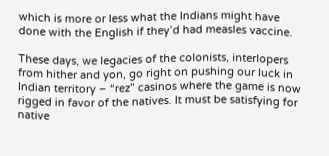which is more or less what the Indians might have done with the English if they’d had measles vaccine.

These days, we legacies of the colonists, interlopers from hither and yon, go right on pushing our luck in Indian territory – “rez” casinos where the game is now rigged in favor of the natives. It must be satisfying for native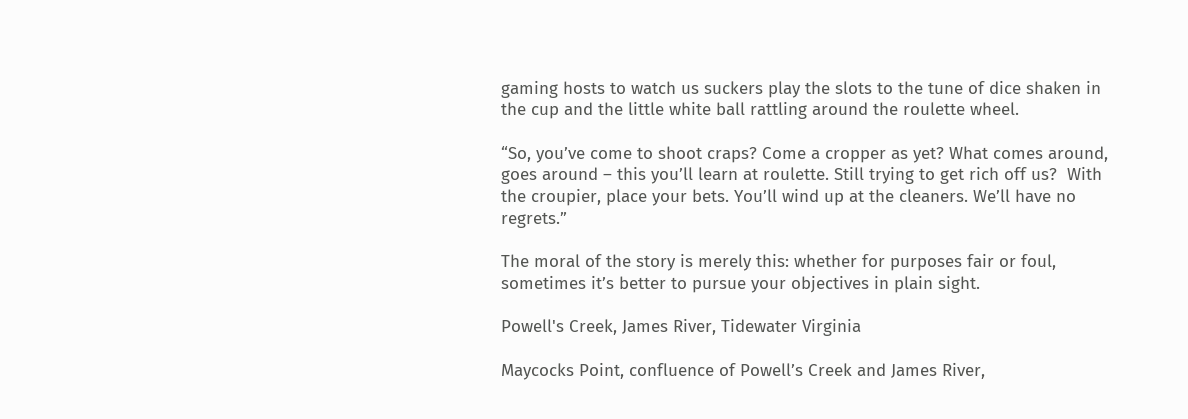gaming hosts to watch us suckers play the slots to the tune of dice shaken in the cup and the little white ball rattling around the roulette wheel.

“So, you’ve come to shoot craps? Come a cropper as yet? What comes around, goes around – this you’ll learn at roulette. Still trying to get rich off us?  With the croupier, place your bets. You’ll wind up at the cleaners. We’ll have no regrets.”

The moral of the story is merely this: whether for purposes fair or foul, sometimes it’s better to pursue your objectives in plain sight.

Powell's Creek, James River, Tidewater Virginia

Maycocks Point, confluence of Powell’s Creek and James River,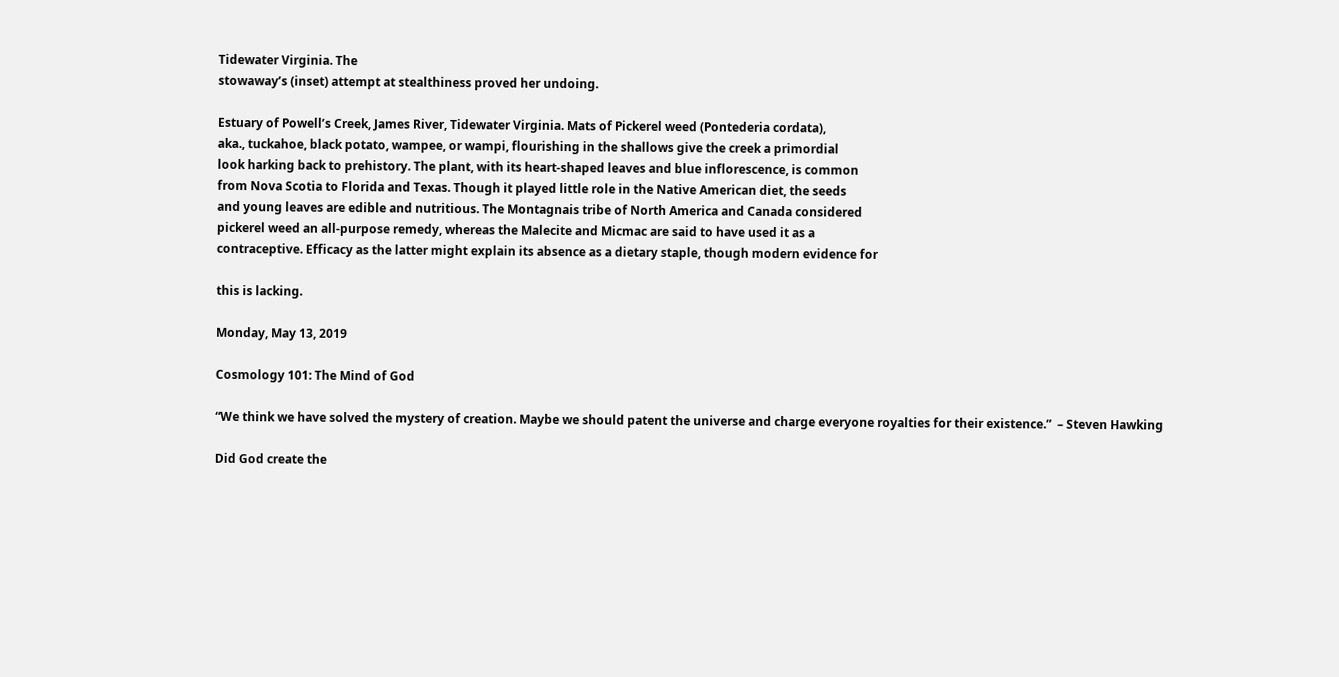Tidewater Virginia. The
stowaway’s (inset) attempt at stealthiness proved her undoing.

Estuary of Powell’s Creek, James River, Tidewater Virginia. Mats of Pickerel weed (Pontederia cordata),
aka., tuckahoe, black potato, wampee, or wampi, flourishing in the shallows give the creek a primordial
look harking back to prehistory. The plant, with its heart-shaped leaves and blue inflorescence, is common
from Nova Scotia to Florida and Texas. Though it played little role in the Native American diet, the seeds
and young leaves are edible and nutritious. The Montagnais tribe of North America and Canada considered
pickerel weed an all-purpose remedy, whereas the Malecite and Micmac are said to have used it as a
contraceptive. Efficacy as the latter might explain its absence as a dietary staple, though modern evidence for

this is lacking.

Monday, May 13, 2019

Cosmology 101: The Mind of God

“We think we have solved the mystery of creation. Maybe we should patent the universe and charge everyone royalties for their existence.”  – Steven Hawking

Did God create the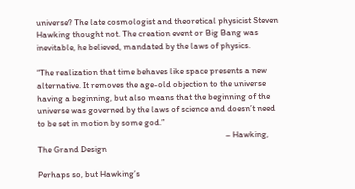universe? The late cosmologist and theoretical physicist Steven Hawking thought not. The creation event or Big Bang was inevitable, he believed, mandated by the laws of physics.

“The realization that time behaves like space presents a new alternative. It removes the age-old objection to the universe having a beginning, but also means that the beginning of the universe was governed by the laws of science and doesn’t need to be set in motion by some god.”
                                                                                              – Hawking, The Grand Design

Perhaps so, but Hawking’s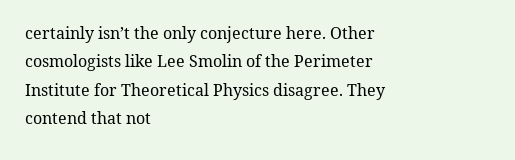certainly isn’t the only conjecture here. Other cosmologists like Lee Smolin of the Perimeter Institute for Theoretical Physics disagree. They contend that not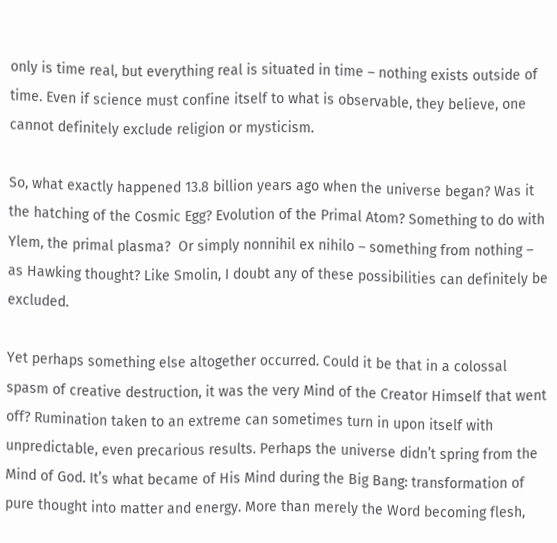only is time real, but everything real is situated in time – nothing exists outside of time. Even if science must confine itself to what is observable, they believe, one cannot definitely exclude religion or mysticism.

So, what exactly happened 13.8 billion years ago when the universe began? Was it the hatching of the Cosmic Egg? Evolution of the Primal Atom? Something to do with Ylem, the primal plasma?  Or simply nonnihil ex nihilo – something from nothing – as Hawking thought? Like Smolin, I doubt any of these possibilities can definitely be excluded.

Yet perhaps something else altogether occurred. Could it be that in a colossal spasm of creative destruction, it was the very Mind of the Creator Himself that went off? Rumination taken to an extreme can sometimes turn in upon itself with unpredictable, even precarious results. Perhaps the universe didn’t spring from the Mind of God. It’s what became of His Mind during the Big Bang: transformation of pure thought into matter and energy. More than merely the Word becoming flesh,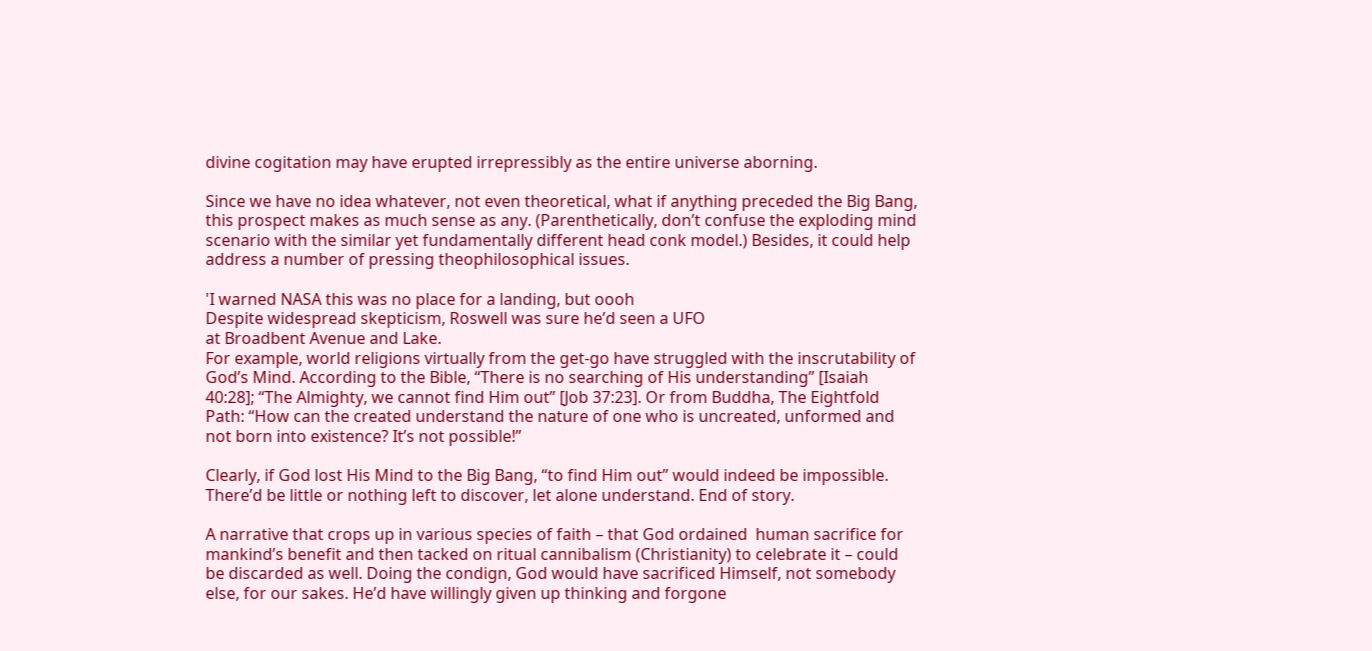divine cogitation may have erupted irrepressibly as the entire universe aborning.

Since we have no idea whatever, not even theoretical, what if anything preceded the Big Bang, this prospect makes as much sense as any. (Parenthetically, don’t confuse the exploding mind scenario with the similar yet fundamentally different head conk model.) Besides, it could help address a number of pressing theophilosophical issues.

'I warned NASA this was no place for a landing, but oooh
Despite widespread skepticism, Roswell was sure he’d seen a UFO
at Broadbent Avenue and Lake.
For example, world religions virtually from the get-go have struggled with the inscrutability of God’s Mind. According to the Bible, “There is no searching of His understanding” [Isaiah 40:28]; “The Almighty, we cannot find Him out” [Job 37:23]. Or from Buddha, The Eightfold Path: “How can the created understand the nature of one who is uncreated, unformed and not born into existence? It’s not possible!”

Clearly, if God lost His Mind to the Big Bang, “to find Him out” would indeed be impossible. There’d be little or nothing left to discover, let alone understand. End of story.

A narrative that crops up in various species of faith – that God ordained  human sacrifice for mankind’s benefit and then tacked on ritual cannibalism (Christianity) to celebrate it – could be discarded as well. Doing the condign, God would have sacrificed Himself, not somebody else, for our sakes. He’d have willingly given up thinking and forgone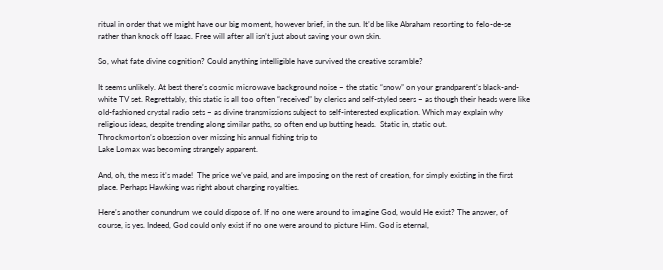ritual in order that we might have our big moment, however brief, in the sun. It’d be like Abraham resorting to felo-de-se rather than knock off Isaac. Free will after all isn’t just about saving your own skin.

So, what fate divine cognition? Could anything intelligible have survived the creative scramble?

It seems unlikely. At best there’s cosmic microwave background noise – the static “snow” on your grandparent’s black-and-white TV set. Regrettably, this static is all too often “received” by clerics and self-styled seers – as though their heads were like old-fashioned crystal radio sets – as divine transmissions subject to self-interested explication. Which may explain why religious ideas, despite trending along similar paths, so often end up butting heads.  Static in, static out.
Throckmorton’s obsession over missing his annual fishing trip to
Lake Lomax was becoming strangely apparent.

And, oh, the mess it’s made!  The price we’ve paid, and are imposing on the rest of creation, for simply existing in the first place. Perhaps Hawking was right about charging royalties.

Here’s another conundrum we could dispose of. If no one were around to imagine God, would He exist? The answer, of course, is yes. Indeed, God could only exist if no one were around to picture Him. God is eternal,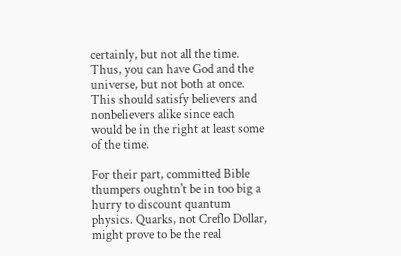certainly, but not all the time. Thus, you can have God and the universe, but not both at once. This should satisfy believers and nonbelievers alike since each would be in the right at least some of the time.

For their part, committed Bible thumpers oughtn't be in too big a hurry to discount quantum physics. Quarks, not Creflo Dollar, might prove to be the real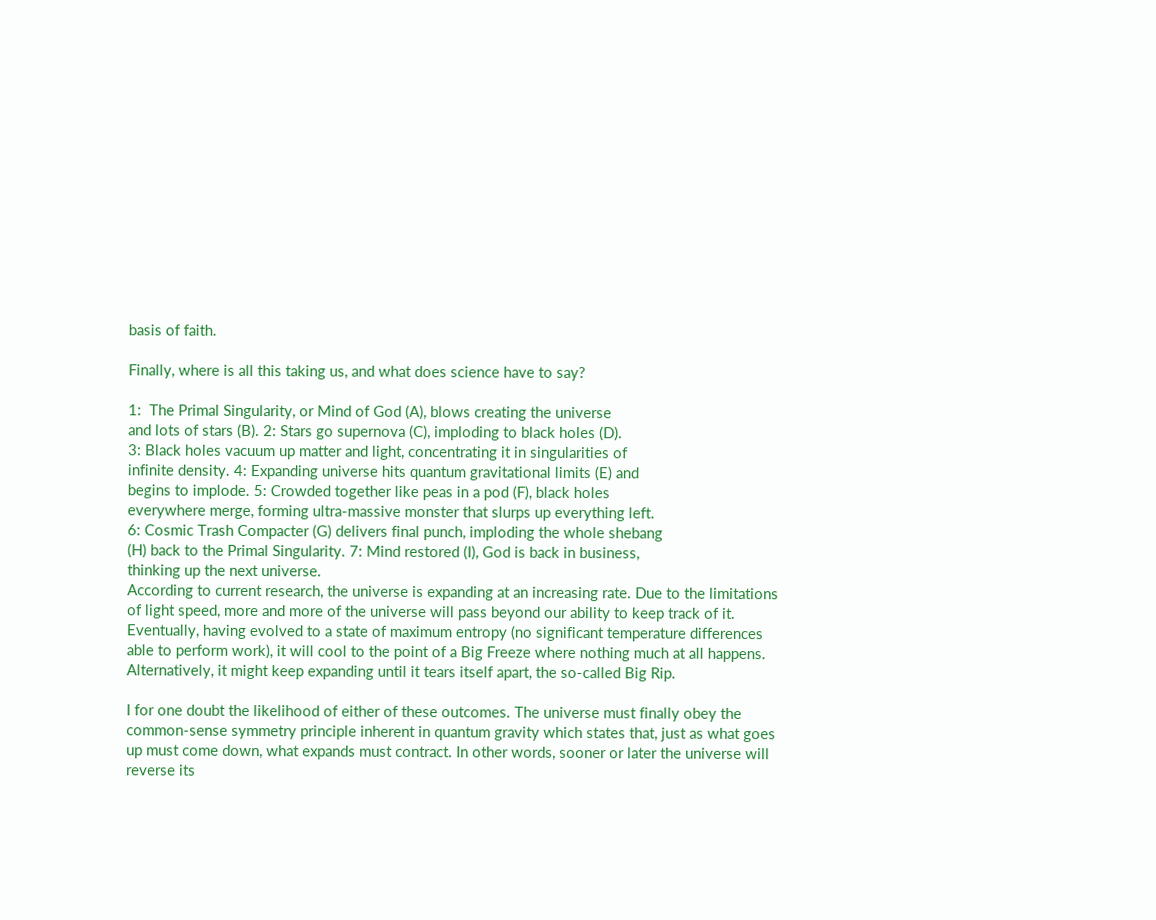basis of faith.

Finally, where is all this taking us, and what does science have to say?

1:  The Primal Singularity, or Mind of God (A), blows creating the universe
and lots of stars (B). 2: Stars go supernova (C), imploding to black holes (D).
3: Black holes vacuum up matter and light, concentrating it in singularities of
infinite density. 4: Expanding universe hits quantum gravitational limits (E) and
begins to implode. 5: Crowded together like peas in a pod (F), black holes
everywhere merge, forming ultra-massive monster that slurps up everything left.
6: Cosmic Trash Compacter (G) delivers final punch, imploding the whole shebang
(H) back to the Primal Singularity. 7: Mind restored (I), God is back in business,
thinking up the next universe.
According to current research, the universe is expanding at an increasing rate. Due to the limitations of light speed, more and more of the universe will pass beyond our ability to keep track of it. Eventually, having evolved to a state of maximum entropy (no significant temperature differences able to perform work), it will cool to the point of a Big Freeze where nothing much at all happens. Alternatively, it might keep expanding until it tears itself apart, the so-called Big Rip.

I for one doubt the likelihood of either of these outcomes. The universe must finally obey the common-sense symmetry principle inherent in quantum gravity which states that, just as what goes up must come down, what expands must contract. In other words, sooner or later the universe will reverse its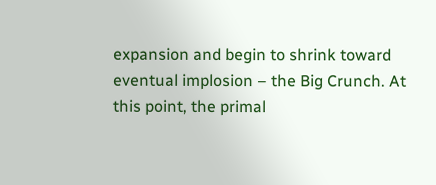expansion and begin to shrink toward eventual implosion – the Big Crunch. At this point, the primal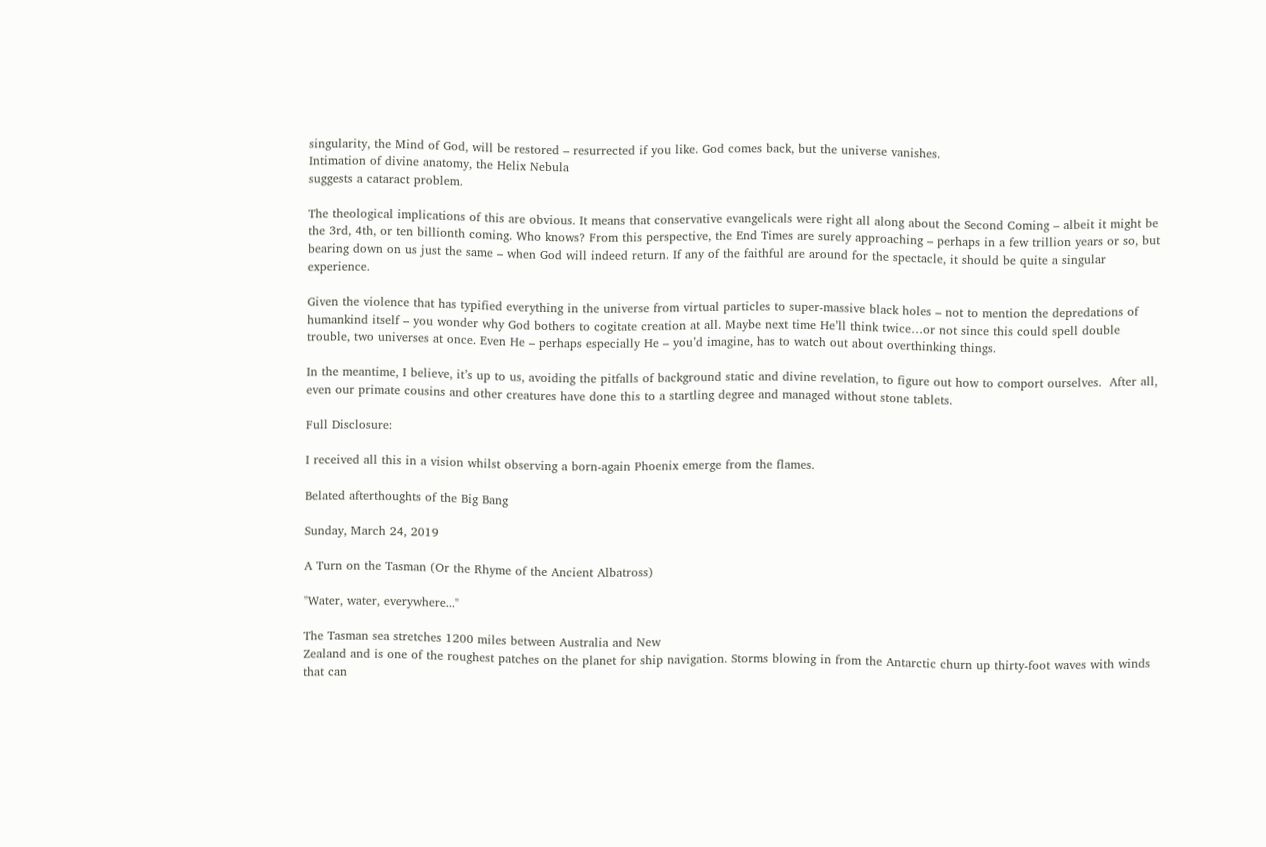singularity, the Mind of God, will be restored – resurrected if you like. God comes back, but the universe vanishes.
Intimation of divine anatomy, the Helix Nebula
suggests a cataract problem.

The theological implications of this are obvious. It means that conservative evangelicals were right all along about the Second Coming – albeit it might be the 3rd, 4th, or ten billionth coming. Who knows? From this perspective, the End Times are surely approaching – perhaps in a few trillion years or so, but bearing down on us just the same – when God will indeed return. If any of the faithful are around for the spectacle, it should be quite a singular experience.

Given the violence that has typified everything in the universe from virtual particles to super-massive black holes – not to mention the depredations of humankind itself – you wonder why God bothers to cogitate creation at all. Maybe next time He’ll think twice…or not since this could spell double trouble, two universes at once. Even He – perhaps especially He – you’d imagine, has to watch out about overthinking things.

In the meantime, I believe, it’s up to us, avoiding the pitfalls of background static and divine revelation, to figure out how to comport ourselves.  After all, even our primate cousins and other creatures have done this to a startling degree and managed without stone tablets.

Full Disclosure:

I received all this in a vision whilst observing a born-again Phoenix emerge from the flames.

Belated afterthoughts of the Big Bang

Sunday, March 24, 2019

A Turn on the Tasman (Or the Rhyme of the Ancient Albatross)

"Water, water, everywhere..."

The Tasman sea stretches 1200 miles between Australia and New
Zealand and is one of the roughest patches on the planet for ship navigation. Storms blowing in from the Antarctic churn up thirty-foot waves with winds that can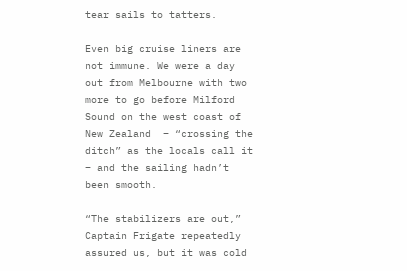tear sails to tatters.

Even big cruise liners are not immune. We were a day out from Melbourne with two more to go before Milford Sound on the west coast of New Zealand  – “crossing the ditch” as the locals call it – and the sailing hadn’t been smooth.

“The stabilizers are out,” Captain Frigate repeatedly assured us, but it was cold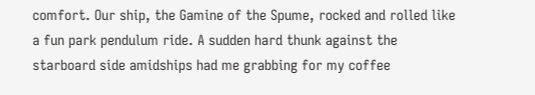comfort. Our ship, the Gamine of the Spume, rocked and rolled like a fun park pendulum ride. A sudden hard thunk against the starboard side amidships had me grabbing for my coffee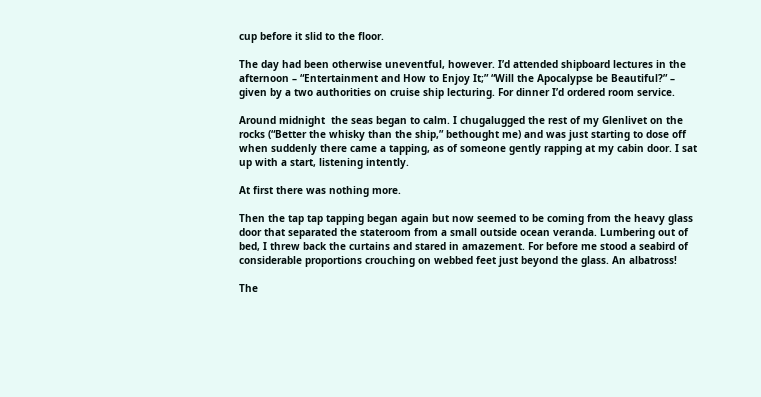cup before it slid to the floor.

The day had been otherwise uneventful, however. I’d attended shipboard lectures in the afternoon – “Entertainment and How to Enjoy It;” “Will the Apocalypse be Beautiful?” – given by a two authorities on cruise ship lecturing. For dinner I’d ordered room service.

Around midnight  the seas began to calm. I chugalugged the rest of my Glenlivet on the rocks (“Better the whisky than the ship,” bethought me) and was just starting to dose off when suddenly there came a tapping, as of someone gently rapping at my cabin door. I sat up with a start, listening intently.

At first there was nothing more.

Then the tap tap tapping began again but now seemed to be coming from the heavy glass door that separated the stateroom from a small outside ocean veranda. Lumbering out of bed, I threw back the curtains and stared in amazement. For before me stood a seabird of considerable proportions crouching on webbed feet just beyond the glass. An albatross!

The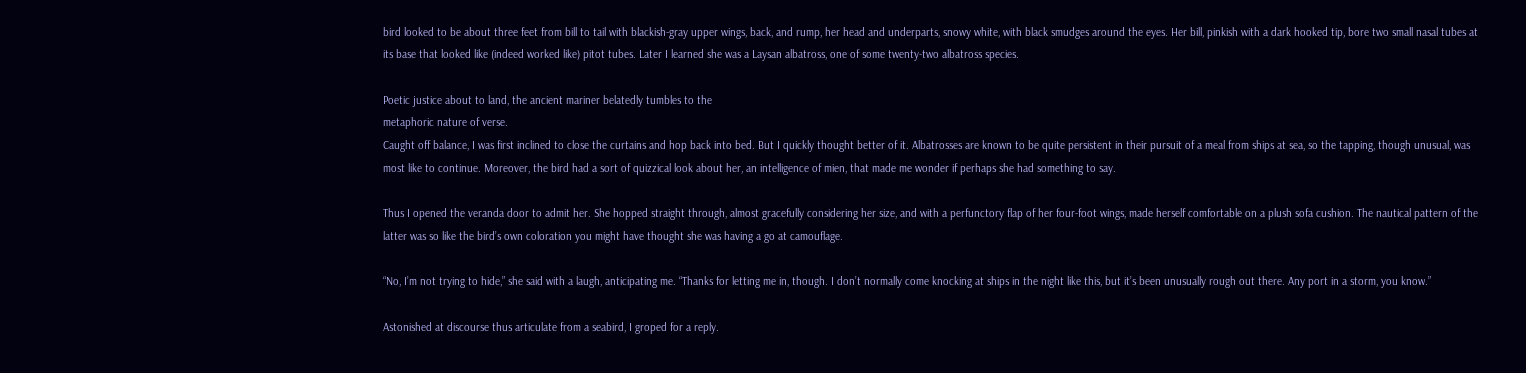bird looked to be about three feet from bill to tail with blackish-gray upper wings, back, and rump, her head and underparts, snowy white, with black smudges around the eyes. Her bill, pinkish with a dark hooked tip, bore two small nasal tubes at its base that looked like (indeed worked like) pitot tubes. Later I learned she was a Laysan albatross, one of some twenty-two albatross species.

Poetic justice about to land, the ancient mariner belatedly tumbles to the
metaphoric nature of verse.
Caught off balance, I was first inclined to close the curtains and hop back into bed. But I quickly thought better of it. Albatrosses are known to be quite persistent in their pursuit of a meal from ships at sea, so the tapping, though unusual, was most like to continue. Moreover, the bird had a sort of quizzical look about her, an intelligence of mien, that made me wonder if perhaps she had something to say.

Thus I opened the veranda door to admit her. She hopped straight through, almost gracefully considering her size, and with a perfunctory flap of her four-foot wings, made herself comfortable on a plush sofa cushion. The nautical pattern of the latter was so like the bird’s own coloration you might have thought she was having a go at camouflage.

“No, I’m not trying to hide,” she said with a laugh, anticipating me. “Thanks for letting me in, though. I don’t normally come knocking at ships in the night like this, but it’s been unusually rough out there. Any port in a storm, you know.”

Astonished at discourse thus articulate from a seabird, I groped for a reply.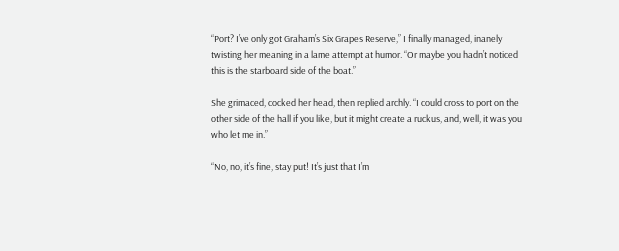“Port? I’ve only got Graham’s Six Grapes Reserve,” I finally managed, inanely twisting her meaning in a lame attempt at humor. “Or maybe you hadn’t noticed this is the starboard side of the boat.”

She grimaced, cocked her head, then replied archly. “I could cross to port on the other side of the hall if you like, but it might create a ruckus, and, well, it was you who let me in.”

“No, no, it’s fine, stay put! It’s just that I’m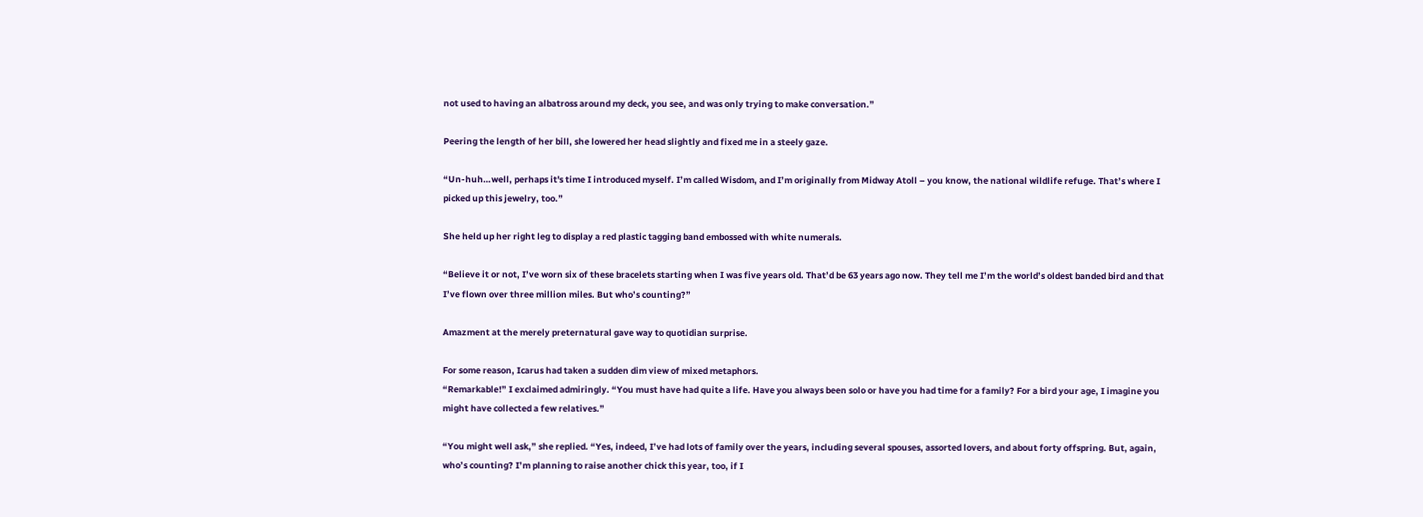not used to having an albatross around my deck, you see, and was only trying to make conversation.”

Peering the length of her bill, she lowered her head slightly and fixed me in a steely gaze.

“Un-huh…well, perhaps it's time I introduced myself. I’m called Wisdom, and I’m originally from Midway Atoll – you know, the national wildlife refuge. That’s where I picked up this jewelry, too.”

She held up her right leg to display a red plastic tagging band embossed with white numerals.

“Believe it or not, I’ve worn six of these bracelets starting when I was five years old. That’d be 63 years ago now. They tell me I’m the world’s oldest banded bird and that I’ve flown over three million miles. But who’s counting?”

Amazment at the merely preternatural gave way to quotidian surprise.

For some reason, Icarus had taken a sudden dim view of mixed metaphors.
“Remarkable!” I exclaimed admiringly. “You must have had quite a life. Have you always been solo or have you had time for a family? For a bird your age, I imagine you might have collected a few relatives.”

“You might well ask,” she replied. “Yes, indeed, I’ve had lots of family over the years, including several spouses, assorted lovers, and about forty offspring. But, again, who’s counting? I’m planning to raise another chick this year, too, if I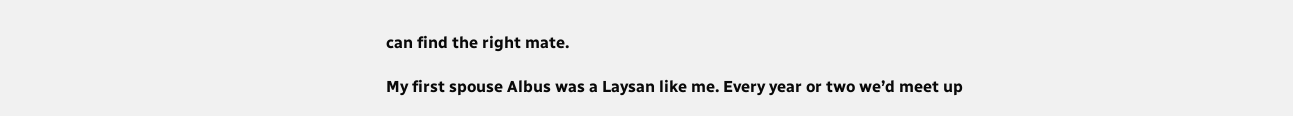can find the right mate.

My first spouse Albus was a Laysan like me. Every year or two we’d meet up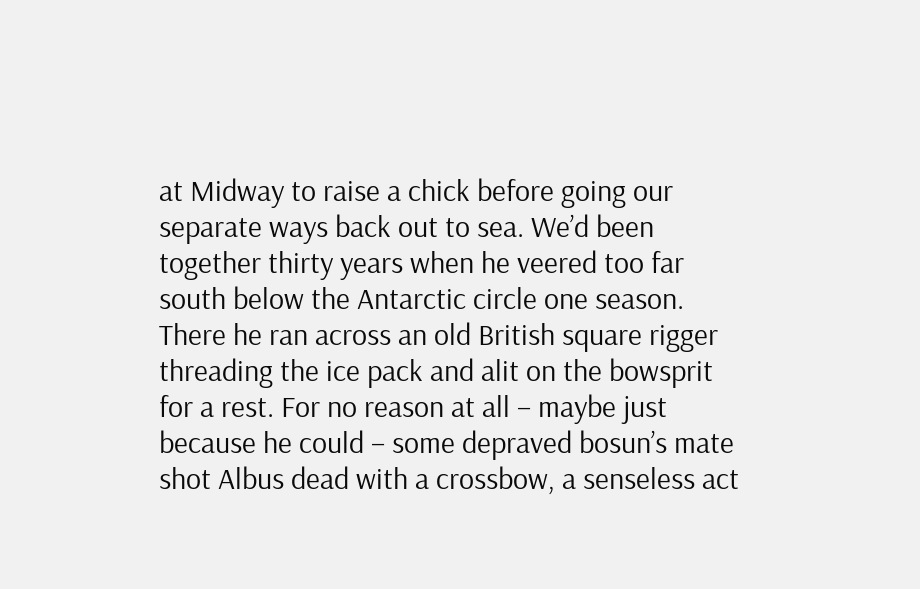at Midway to raise a chick before going our separate ways back out to sea. We’d been together thirty years when he veered too far south below the Antarctic circle one season. There he ran across an old British square rigger threading the ice pack and alit on the bowsprit for a rest. For no reason at all – maybe just because he could – some depraved bosun’s mate shot Albus dead with a crossbow, a senseless act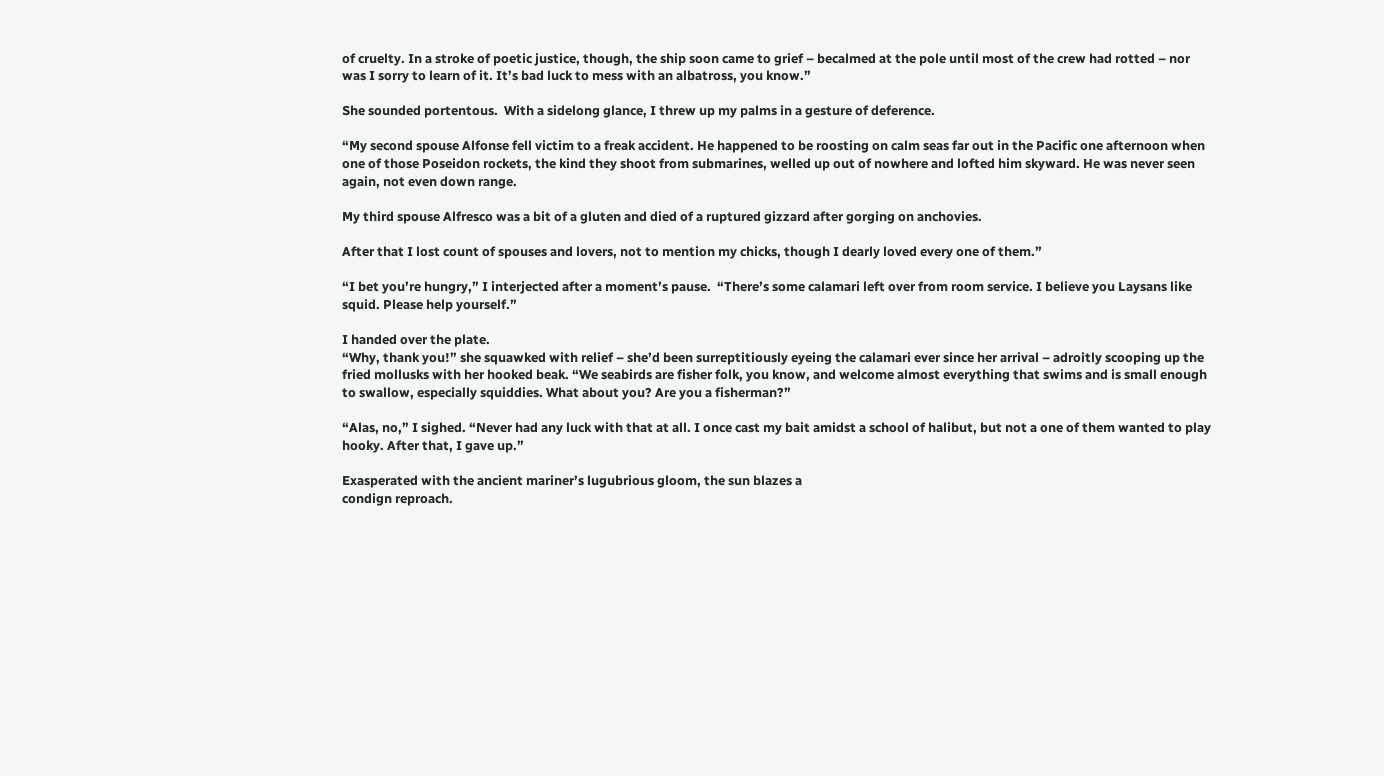of cruelty. In a stroke of poetic justice, though, the ship soon came to grief – becalmed at the pole until most of the crew had rotted – nor was I sorry to learn of it. It’s bad luck to mess with an albatross, you know.”

She sounded portentous.  With a sidelong glance, I threw up my palms in a gesture of deference.

“My second spouse Alfonse fell victim to a freak accident. He happened to be roosting on calm seas far out in the Pacific one afternoon when one of those Poseidon rockets, the kind they shoot from submarines, welled up out of nowhere and lofted him skyward. He was never seen again, not even down range.

My third spouse Alfresco was a bit of a gluten and died of a ruptured gizzard after gorging on anchovies.

After that I lost count of spouses and lovers, not to mention my chicks, though I dearly loved every one of them.”

“I bet you’re hungry,” I interjected after a moment’s pause.  “There’s some calamari left over from room service. I believe you Laysans like squid. Please help yourself.”

I handed over the plate.
“Why, thank you!” she squawked with relief – she’d been surreptitiously eyeing the calamari ever since her arrival – adroitly scooping up the fried mollusks with her hooked beak. “We seabirds are fisher folk, you know, and welcome almost everything that swims and is small enough to swallow, especially squiddies. What about you? Are you a fisherman?”

“Alas, no,” I sighed. “Never had any luck with that at all. I once cast my bait amidst a school of halibut, but not a one of them wanted to play hooky. After that, I gave up.”

Exasperated with the ancient mariner’s lugubrious gloom, the sun blazes a
condign reproach.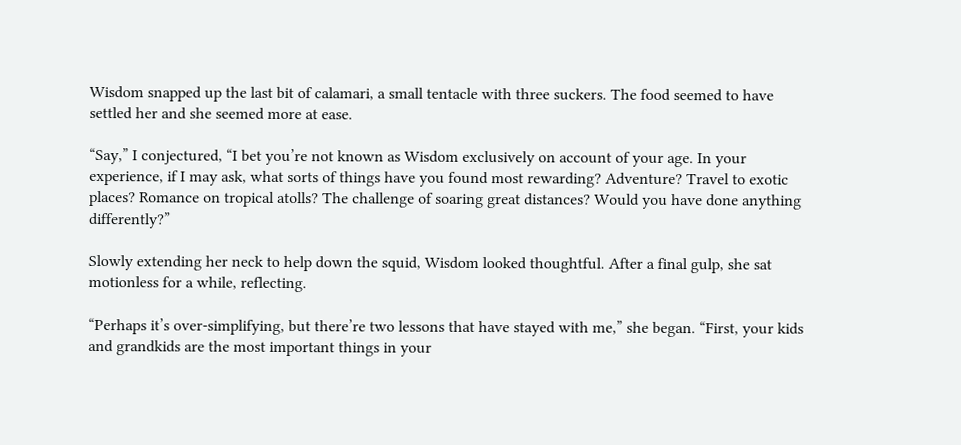Wisdom snapped up the last bit of calamari, a small tentacle with three suckers. The food seemed to have settled her and she seemed more at ease.

“Say,” I conjectured, “I bet you’re not known as Wisdom exclusively on account of your age. In your experience, if I may ask, what sorts of things have you found most rewarding? Adventure? Travel to exotic places? Romance on tropical atolls? The challenge of soaring great distances? Would you have done anything differently?”

Slowly extending her neck to help down the squid, Wisdom looked thoughtful. After a final gulp, she sat motionless for a while, reflecting.

“Perhaps it’s over-simplifying, but there’re two lessons that have stayed with me,” she began. “First, your kids and grandkids are the most important things in your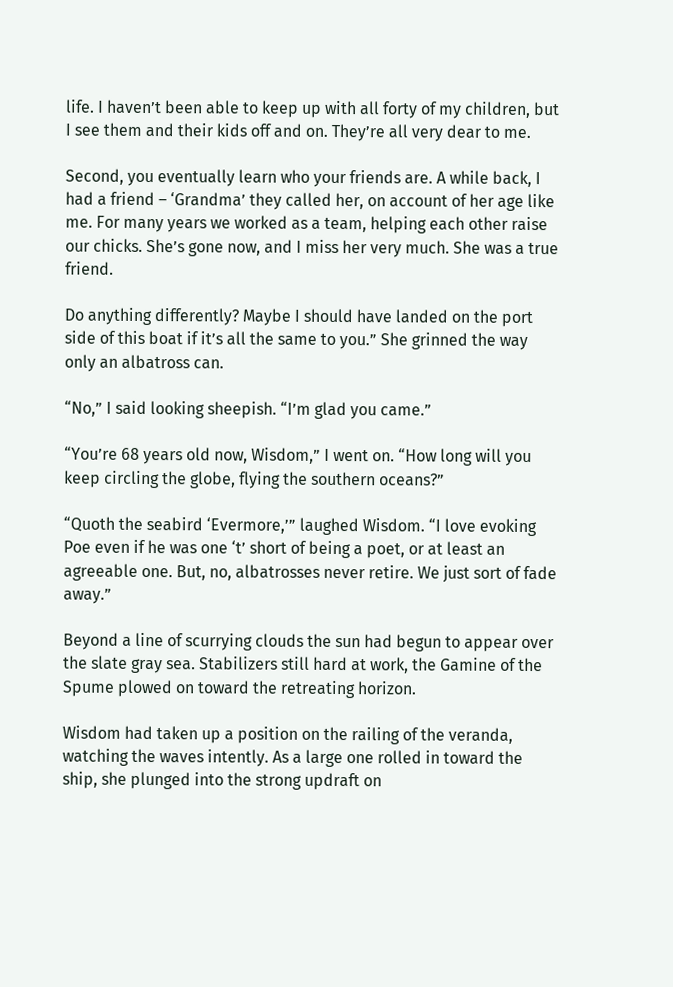life. I haven’t been able to keep up with all forty of my children, but I see them and their kids off and on. They’re all very dear to me.

Second, you eventually learn who your friends are. A while back, I had a friend – ‘Grandma’ they called her, on account of her age like me. For many years we worked as a team, helping each other raise our chicks. She’s gone now, and I miss her very much. She was a true friend.

Do anything differently? Maybe I should have landed on the port side of this boat if it’s all the same to you.” She grinned the way only an albatross can.

“No,” I said looking sheepish. “I’m glad you came.”

“You’re 68 years old now, Wisdom,” I went on. “How long will you keep circling the globe, flying the southern oceans?”

“Quoth the seabird ‘Evermore,’” laughed Wisdom. “I love evoking Poe even if he was one ‘t’ short of being a poet, or at least an agreeable one. But, no, albatrosses never retire. We just sort of fade away.”

Beyond a line of scurrying clouds the sun had begun to appear over the slate gray sea. Stabilizers still hard at work, the Gamine of the Spume plowed on toward the retreating horizon.

Wisdom had taken up a position on the railing of the veranda, watching the waves intently. As a large one rolled in toward the ship, she plunged into the strong updraft on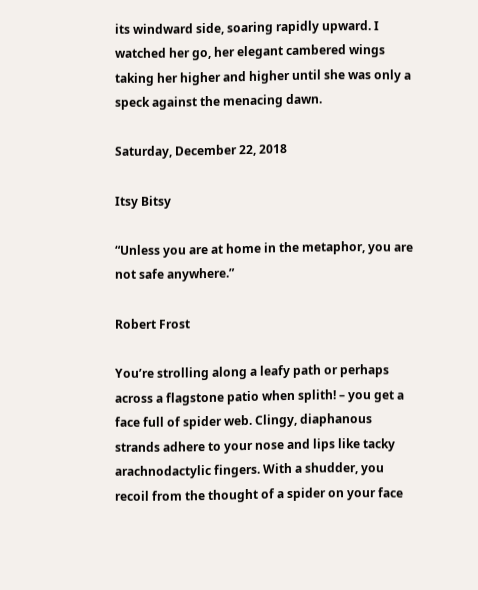its windward side, soaring rapidly upward. I watched her go, her elegant cambered wings taking her higher and higher until she was only a speck against the menacing dawn.

Saturday, December 22, 2018

Itsy Bitsy

“Unless you are at home in the metaphor, you are not safe anywhere.”

Robert Frost

You’re strolling along a leafy path or perhaps across a flagstone patio when splith! – you get a face full of spider web. Clingy, diaphanous strands adhere to your nose and lips like tacky arachnodactylic fingers. With a shudder, you recoil from the thought of a spider on your face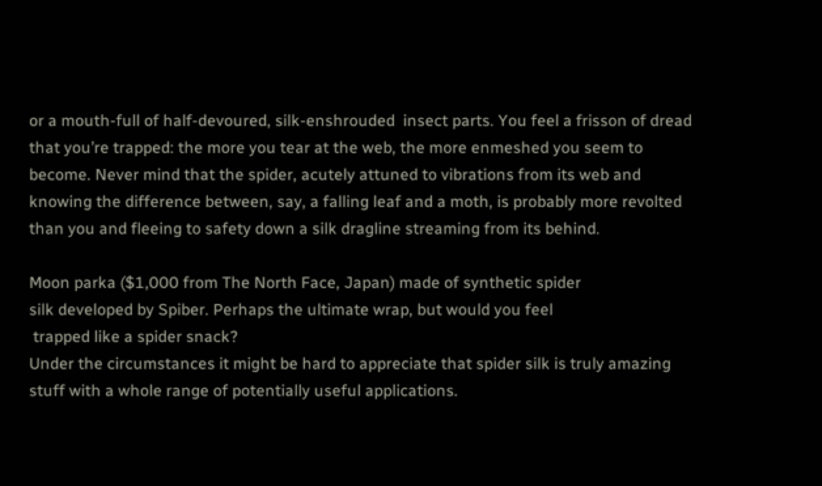or a mouth-full of half-devoured, silk-enshrouded  insect parts. You feel a frisson of dread that you’re trapped: the more you tear at the web, the more enmeshed you seem to become. Never mind that the spider, acutely attuned to vibrations from its web and knowing the difference between, say, a falling leaf and a moth, is probably more revolted than you and fleeing to safety down a silk dragline streaming from its behind.

Moon parka ($1,000 from The North Face, Japan) made of synthetic spider
silk developed by Spiber. Perhaps the ultimate wrap, but would you feel
 trapped like a spider snack?
Under the circumstances it might be hard to appreciate that spider silk is truly amazing stuff with a whole range of potentially useful applications.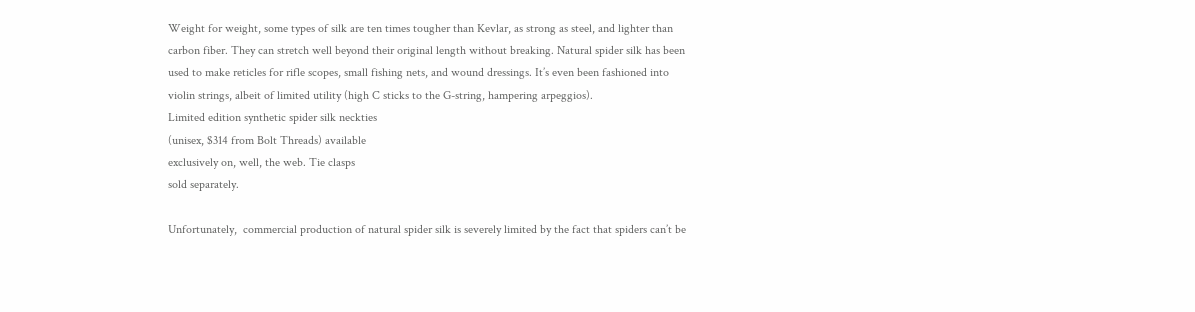Weight for weight, some types of silk are ten times tougher than Kevlar, as strong as steel, and lighter than carbon fiber. They can stretch well beyond their original length without breaking. Natural spider silk has been used to make reticles for rifle scopes, small fishing nets, and wound dressings. It’s even been fashioned into violin strings, albeit of limited utility (high C sticks to the G-string, hampering arpeggios).
Limited edition synthetic spider silk neckties
(unisex, $314 from Bolt Threads) available
exclusively on, well, the web. Tie clasps
sold separately.

Unfortunately,  commercial production of natural spider silk is severely limited by the fact that spiders can’t be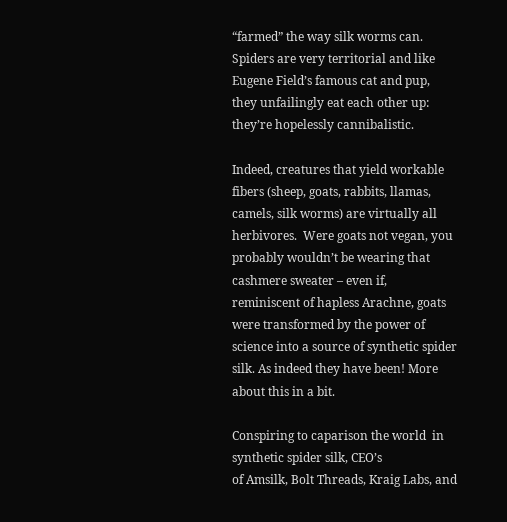“farmed” the way silk worms can. Spiders are very territorial and like Eugene Field’s famous cat and pup, they unfailingly eat each other up: they’re hopelessly cannibalistic.

Indeed, creatures that yield workable fibers (sheep, goats, rabbits, llamas, camels, silk worms) are virtually all herbivores.  Were goats not vegan, you probably wouldn’t be wearing that cashmere sweater – even if, reminiscent of hapless Arachne, goats were transformed by the power of science into a source of synthetic spider silk. As indeed they have been! More about this in a bit.

Conspiring to caparison the world  in synthetic spider silk, CEO’s
of Amsilk, Bolt Threads, Kraig Labs, and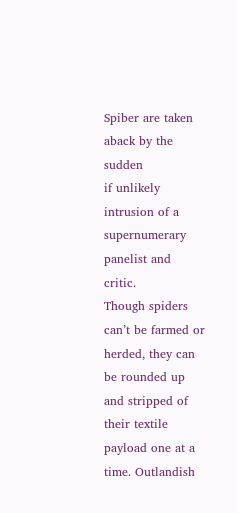Spiber are taken aback by the sudden
if unlikely intrusion of a supernumerary panelist and critic.
Though spiders can’t be farmed or herded, they can be rounded up and stripped of their textile payload one at a time. Outlandish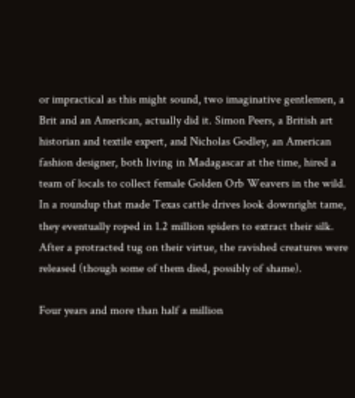or impractical as this might sound, two imaginative gentlemen, a Brit and an American, actually did it. Simon Peers, a British art historian and textile expert, and Nicholas Godley, an American fashion designer, both living in Madagascar at the time, hired a team of locals to collect female Golden Orb Weavers in the wild. In a roundup that made Texas cattle drives look downright tame, they eventually roped in 1.2 million spiders to extract their silk. After a protracted tug on their virtue, the ravished creatures were released (though some of them died, possibly of shame).

Four years and more than half a million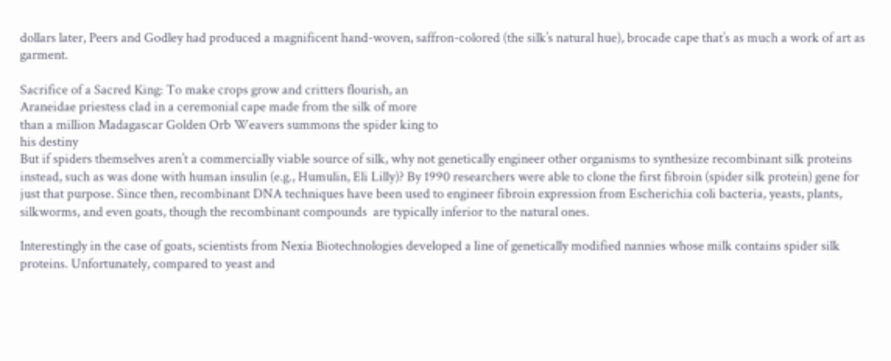dollars later, Peers and Godley had produced a magnificent hand-woven, saffron-colored (the silk’s natural hue), brocade cape that’s as much a work of art as garment.

Sacrifice of a Sacred King: To make crops grow and critters flourish, an
Araneidae priestess clad in a ceremonial cape made from the silk of more
than a million Madagascar Golden Orb Weavers summons the spider king to
his destiny
But if spiders themselves aren’t a commercially viable source of silk, why not genetically engineer other organisms to synthesize recombinant silk proteins instead, such as was done with human insulin (e.g., Humulin, Eli Lilly)? By 1990 researchers were able to clone the first fibroin (spider silk protein) gene for just that purpose. Since then, recombinant DNA techniques have been used to engineer fibroin expression from Escherichia coli bacteria, yeasts, plants, silkworms, and even goats, though the recombinant compounds  are typically inferior to the natural ones.

Interestingly in the case of goats, scientists from Nexia Biotechnologies developed a line of genetically modified nannies whose milk contains spider silk proteins. Unfortunately, compared to yeast and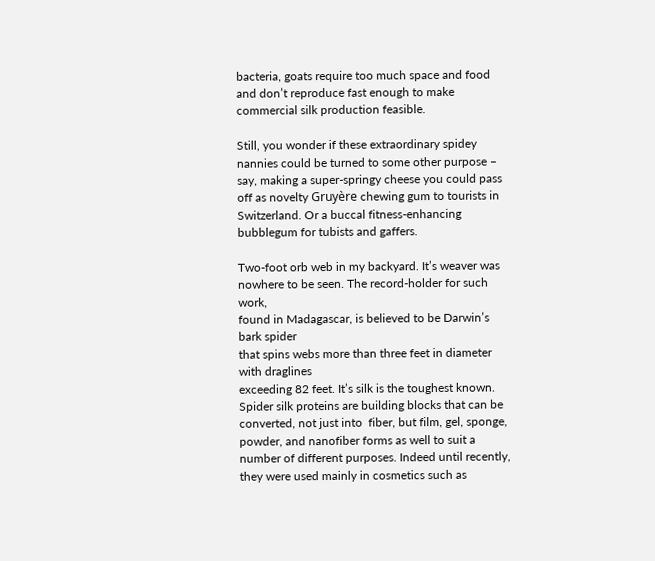bacteria, goats require too much space and food and don’t reproduce fast enough to make commercial silk production feasible.

Still, you wonder if these extraordinary spidey nannies could be turned to some other purpose – say, making a super-springy cheese you could pass off as novelty Gruyère chewing gum to tourists in Switzerland. Or a buccal fitness-enhancing bubblegum for tubists and gaffers.

Two-foot orb web in my backyard. It’s weaver was
nowhere to be seen. The record-holder for such work,
found in Madagascar, is believed to be Darwin’s bark spider
that spins webs more than three feet in diameter with draglines
exceeding 82 feet. It’s silk is the toughest known.
Spider silk proteins are building blocks that can be converted, not just into  fiber, but film, gel, sponge, powder, and nanofiber forms as well to suit a number of different purposes. Indeed until recently, they were used mainly in cosmetics such as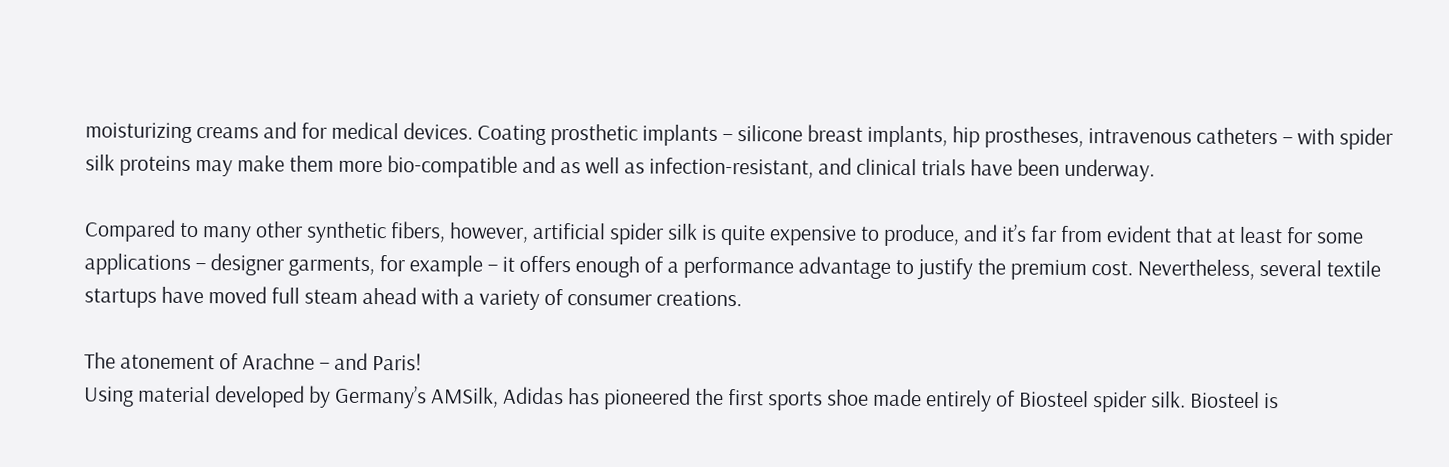moisturizing creams and for medical devices. Coating prosthetic implants – silicone breast implants, hip prostheses, intravenous catheters – with spider silk proteins may make them more bio-compatible and as well as infection-resistant, and clinical trials have been underway.

Compared to many other synthetic fibers, however, artificial spider silk is quite expensive to produce, and it’s far from evident that at least for some applications – designer garments, for example – it offers enough of a performance advantage to justify the premium cost. Nevertheless, several textile startups have moved full steam ahead with a variety of consumer creations.

The atonement of Arachne – and Paris!
Using material developed by Germany’s AMSilk, Adidas has pioneered the first sports shoe made entirely of Biosteel spider silk. Biosteel is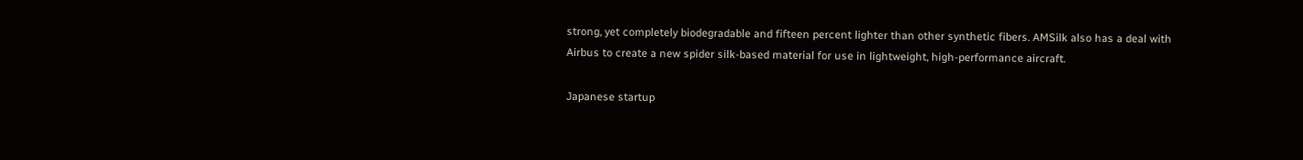strong, yet completely biodegradable and fifteen percent lighter than other synthetic fibers. AMSilk also has a deal with Airbus to create a new spider silk-based material for use in lightweight, high-performance aircraft.

Japanese startup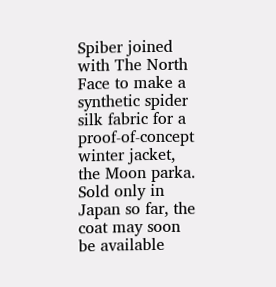Spiber joined with The North Face to make a synthetic spider silk fabric for a proof-of-concept winter jacket, the Moon parka. Sold only in Japan so far, the coat may soon be available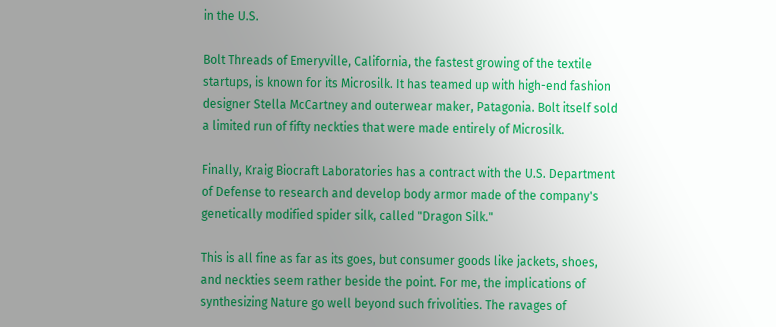in the U.S.

Bolt Threads of Emeryville, California, the fastest growing of the textile startups, is known for its Microsilk. It has teamed up with high-end fashion designer Stella McCartney and outerwear maker, Patagonia. Bolt itself sold a limited run of fifty neckties that were made entirely of Microsilk.

Finally, Kraig Biocraft Laboratories has a contract with the U.S. Department of Defense to research and develop body armor made of the company's genetically modified spider silk, called "Dragon Silk."

This is all fine as far as its goes, but consumer goods like jackets, shoes, and neckties seem rather beside the point. For me, the implications of synthesizing Nature go well beyond such frivolities. The ravages of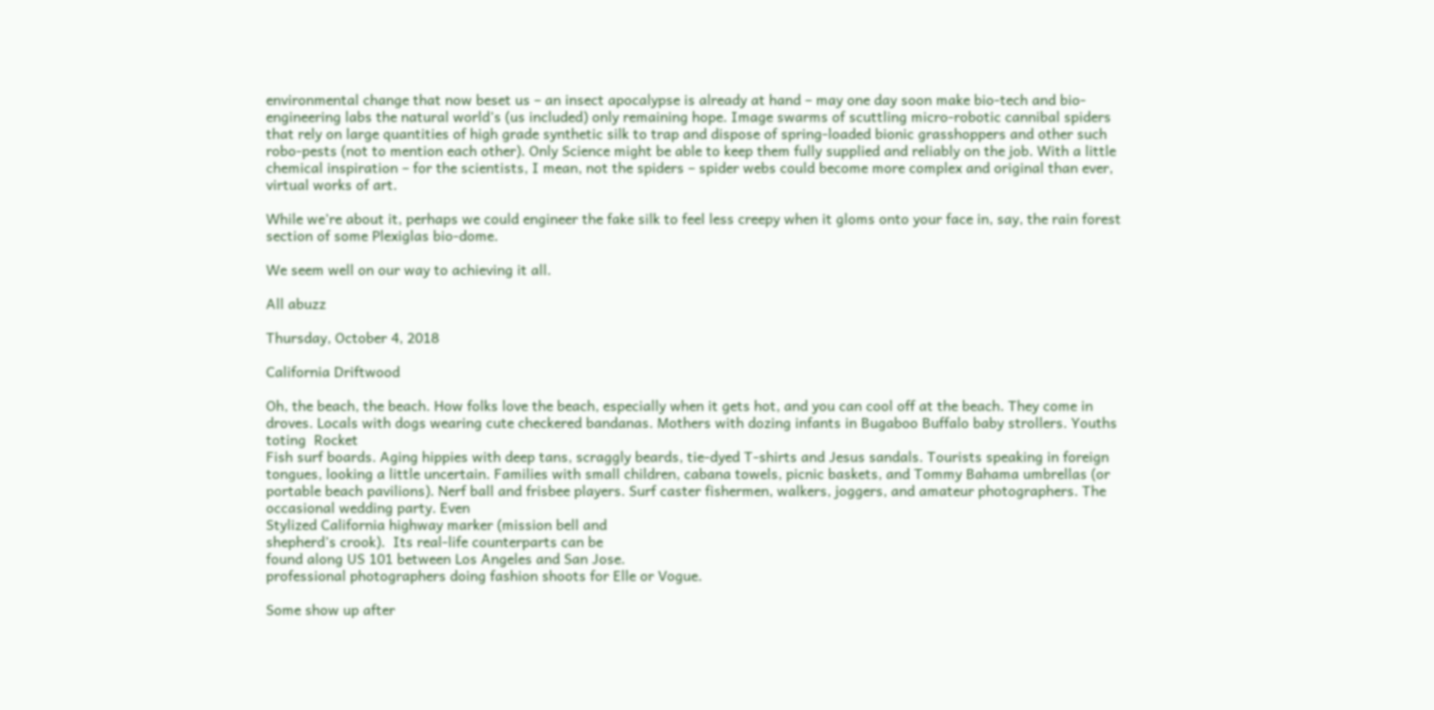environmental change that now beset us – an insect apocalypse is already at hand – may one day soon make bio-tech and bio-engineering labs the natural world’s (us included) only remaining hope. Image swarms of scuttling micro-robotic cannibal spiders that rely on large quantities of high grade synthetic silk to trap and dispose of spring-loaded bionic grasshoppers and other such robo-pests (not to mention each other). Only Science might be able to keep them fully supplied and reliably on the job. With a little chemical inspiration – for the scientists, I mean, not the spiders – spider webs could become more complex and original than ever, virtual works of art.

While we’re about it, perhaps we could engineer the fake silk to feel less creepy when it gloms onto your face in, say, the rain forest section of some Plexiglas bio-dome.

We seem well on our way to achieving it all.

All abuzz

Thursday, October 4, 2018

California Driftwood

Oh, the beach, the beach. How folks love the beach, especially when it gets hot, and you can cool off at the beach. They come in droves. Locals with dogs wearing cute checkered bandanas. Mothers with dozing infants in Bugaboo Buffalo baby strollers. Youths toting  Rocket
Fish surf boards. Aging hippies with deep tans, scraggly beards, tie-dyed T-shirts and Jesus sandals. Tourists speaking in foreign tongues, looking a little uncertain. Families with small children, cabana towels, picnic baskets, and Tommy Bahama umbrellas (or portable beach pavilions). Nerf ball and frisbee players. Surf caster fishermen, walkers, joggers, and amateur photographers. The occasional wedding party. Even
Stylized California highway marker (mission bell and
shepherd’s crook).  Its real-life counterparts can be
found along US 101 between Los Angeles and San Jose.
professional photographers doing fashion shoots for Elle or Vogue.

Some show up after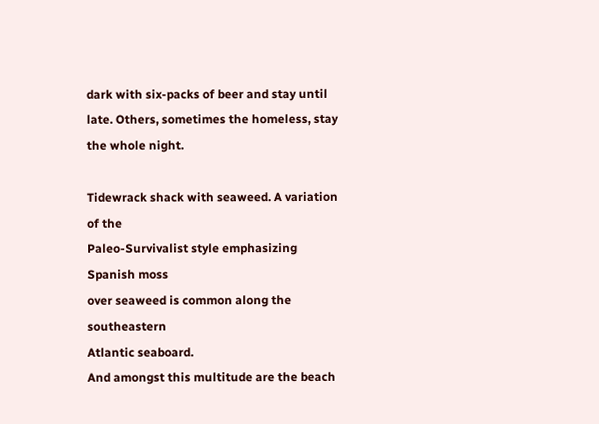dark with six-packs of beer and stay until late. Others, sometimes the homeless, stay the whole night.

Tidewrack shack with seaweed. A variation of the
Paleo-Survivalist style emphasizing Spanish moss
over seaweed is common along the southeastern
Atlantic seaboard.
And amongst this multitude are the beach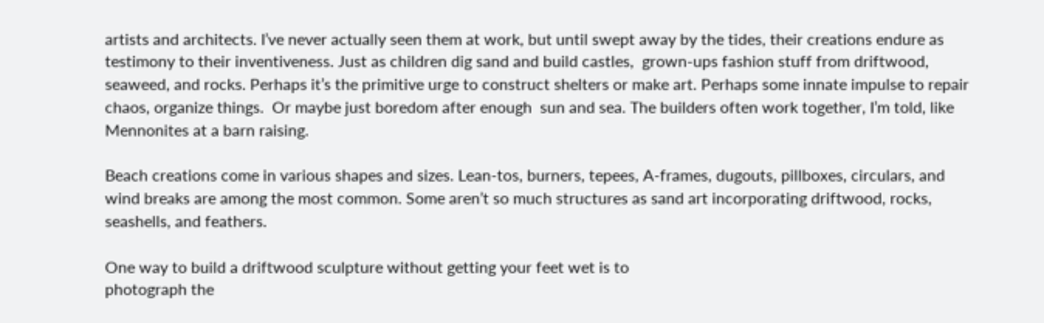artists and architects. I’ve never actually seen them at work, but until swept away by the tides, their creations endure as testimony to their inventiveness. Just as children dig sand and build castles,  grown-ups fashion stuff from driftwood, seaweed, and rocks. Perhaps it’s the primitive urge to construct shelters or make art. Perhaps some innate impulse to repair chaos, organize things.  Or maybe just boredom after enough  sun and sea. The builders often work together, I’m told, like Mennonites at a barn raising.

Beach creations come in various shapes and sizes. Lean-tos, burners, tepees, A-frames, dugouts, pillboxes, circulars, and wind breaks are among the most common. Some aren’t so much structures as sand art incorporating driftwood, rocks, seashells, and feathers.

One way to build a driftwood sculpture without getting your feet wet is to
photograph the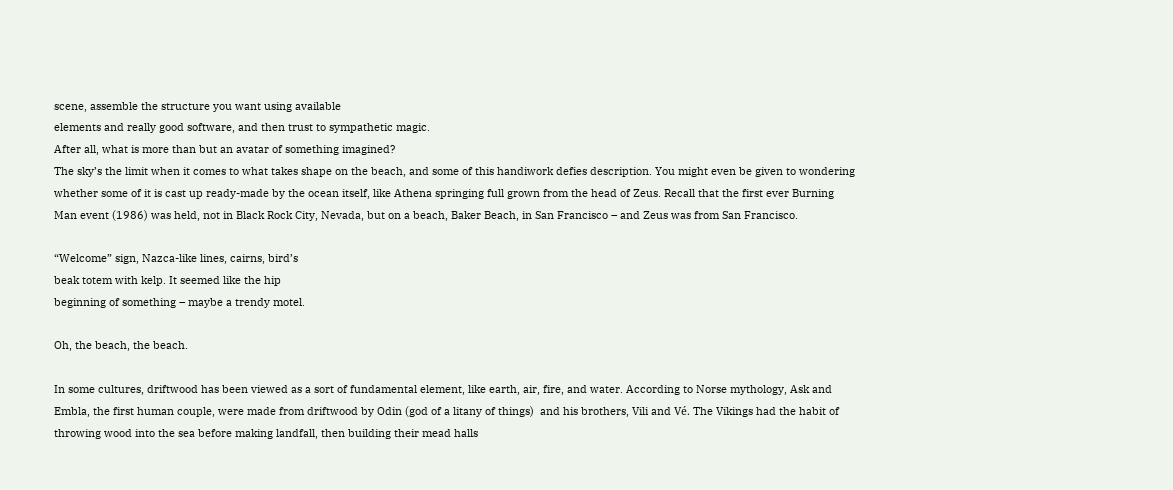scene, assemble the structure you want using available
elements and really good software, and then trust to sympathetic magic.
After all, what is more than but an avatar of something imagined?
The sky’s the limit when it comes to what takes shape on the beach, and some of this handiwork defies description. You might even be given to wondering whether some of it is cast up ready-made by the ocean itself, like Athena springing full grown from the head of Zeus. Recall that the first ever Burning Man event (1986) was held, not in Black Rock City, Nevada, but on a beach, Baker Beach, in San Francisco – and Zeus was from San Francisco.

“Welcome” sign, Nazca-like lines, cairns, bird’s
beak totem with kelp. It seemed like the hip
beginning of something – maybe a trendy motel.

Oh, the beach, the beach.

In some cultures, driftwood has been viewed as a sort of fundamental element, like earth, air, fire, and water. According to Norse mythology, Ask and Embla, the first human couple, were made from driftwood by Odin (god of a litany of things)  and his brothers, Vili and Vé. The Vikings had the habit of throwing wood into the sea before making landfall, then building their mead halls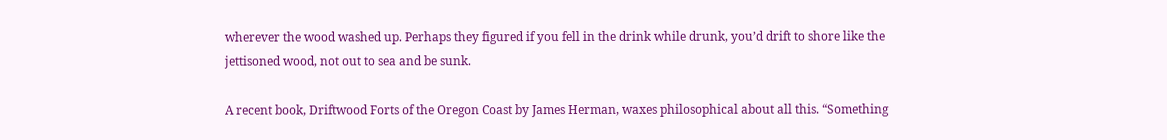wherever the wood washed up. Perhaps they figured if you fell in the drink while drunk, you’d drift to shore like the jettisoned wood, not out to sea and be sunk.

A recent book, Driftwood Forts of the Oregon Coast by James Herman, waxes philosophical about all this. “Something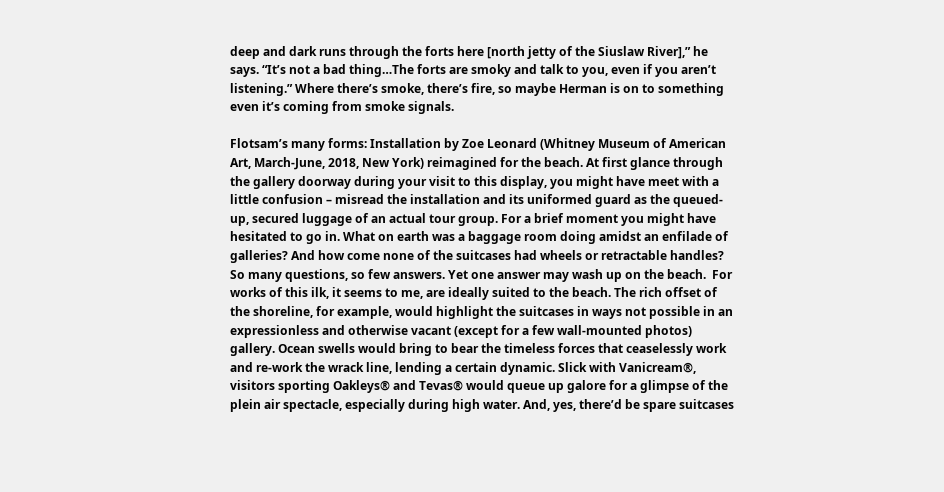deep and dark runs through the forts here [north jetty of the Siuslaw River],” he says. “It’s not a bad thing…The forts are smoky and talk to you, even if you aren’t listening.” Where there’s smoke, there’s fire, so maybe Herman is on to something even it’s coming from smoke signals.

Flotsam’s many forms: Installation by Zoe Leonard (Whitney Museum of American Art, March-June, 2018, New York) reimagined for the beach. At first glance through the gallery doorway during your visit to this display, you might have meet with a little confusion – misread the installation and its uniformed guard as the queued-up, secured luggage of an actual tour group. For a brief moment you might have hesitated to go in. What on earth was a baggage room doing amidst an enfilade of galleries? And how come none of the suitcases had wheels or retractable handles?  So many questions, so few answers. Yet one answer may wash up on the beach.  For works of this ilk, it seems to me, are ideally suited to the beach. The rich offset of the shoreline, for example, would highlight the suitcases in ways not possible in an expressionless and otherwise vacant (except for a few wall-mounted photos) gallery. Ocean swells would bring to bear the timeless forces that ceaselessly work and re-work the wrack line, lending a certain dynamic. Slick with Vanicream®, visitors sporting Oakleys® and Tevas® would queue up galore for a glimpse of the plein air spectacle, especially during high water. And, yes, there’d be spare suitcases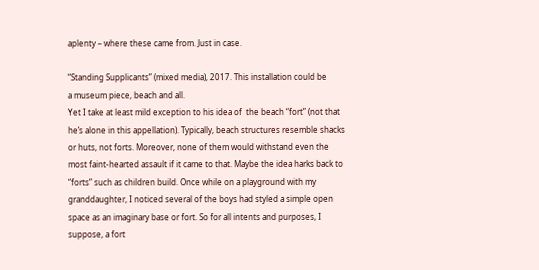aplenty – where these came from. Just in case.

“Standing Supplicants” (mixed media), 2017. This installation could be
a museum piece, beach and all.
Yet I take at least mild exception to his idea of  the beach “fort” (not that he’s alone in this appellation). Typically, beach structures resemble shacks or huts, not forts. Moreover, none of them would withstand even the most faint-hearted assault if it came to that. Maybe the idea harks back to “forts” such as children build. Once while on a playground with my granddaughter, I noticed several of the boys had styled a simple open space as an imaginary base or fort. So for all intents and purposes, I suppose, a fort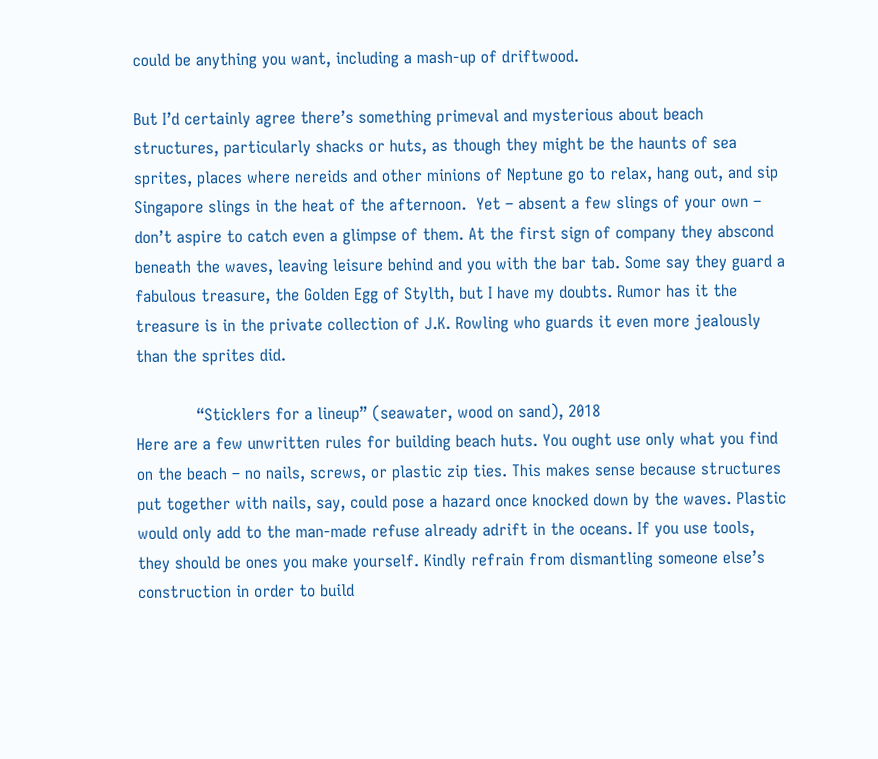could be anything you want, including a mash-up of driftwood.

But I’d certainly agree there’s something primeval and mysterious about beach structures, particularly shacks or huts, as though they might be the haunts of sea sprites, places where nereids and other minions of Neptune go to relax, hang out, and sip Singapore slings in the heat of the afternoon.  Yet – absent a few slings of your own –  don’t aspire to catch even a glimpse of them. At the first sign of company they abscond beneath the waves, leaving leisure behind and you with the bar tab. Some say they guard a fabulous treasure, the Golden Egg of Stylth, but I have my doubts. Rumor has it the treasure is in the private collection of J.K. Rowling who guards it even more jealously than the sprites did.

            “Sticklers for a lineup” (seawater, wood on sand), 2018
Here are a few unwritten rules for building beach huts. You ought use only what you find on the beach – no nails, screws, or plastic zip ties. This makes sense because structures put together with nails, say, could pose a hazard once knocked down by the waves. Plastic would only add to the man-made refuse already adrift in the oceans. If you use tools, they should be ones you make yourself. Kindly refrain from dismantling someone else’s construction in order to build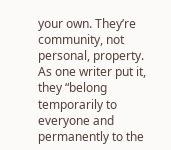your own. They’re community, not personal, property. As one writer put it, they “belong temporarily to everyone and permanently to the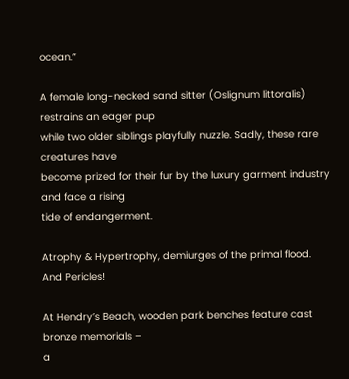ocean.”

A female long-necked sand sitter (Oslignum littoralis) restrains an eager pup
while two older siblings playfully nuzzle. Sadly, these rare creatures have
become prized for their fur by the luxury garment industry and face a rising
tide of endangerment.

Atrophy & Hypertrophy, demiurges of the primal flood. And Pericles!

At Hendry’s Beach, wooden park benches feature cast bronze memorials –
a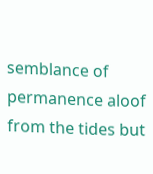semblance of permanence aloof from the tides but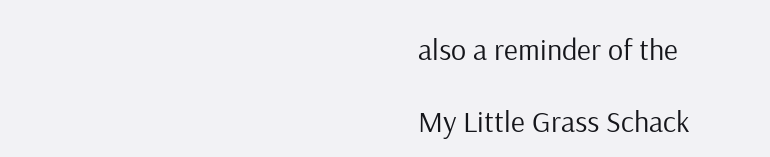also a reminder of the

My Little Grass Schack